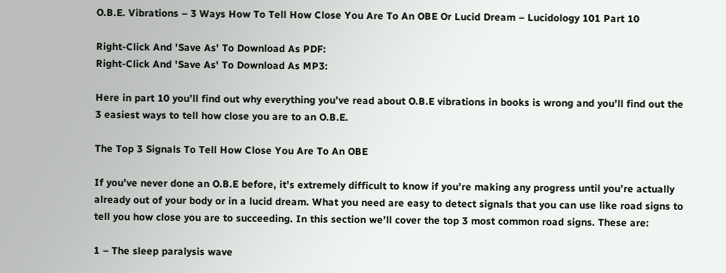O.B.E. Vibrations – 3 Ways How To Tell How Close You Are To An OBE Or Lucid Dream – Lucidology 101 Part 10

Right-Click And 'Save As' To Download As PDF:
Right-Click And 'Save As' To Download As MP3:

Here in part 10 you’ll find out why everything you’ve read about O.B.E vibrations in books is wrong and you’ll find out the 3 easiest ways to tell how close you are to an O.B.E.

The Top 3 Signals To Tell How Close You Are To An OBE

If you’ve never done an O.B.E before, it’s extremely difficult to know if you’re making any progress until you’re actually already out of your body or in a lucid dream. What you need are easy to detect signals that you can use like road signs to tell you how close you are to succeeding. In this section we’ll cover the top 3 most common road signs. These are:

1 – The sleep paralysis wave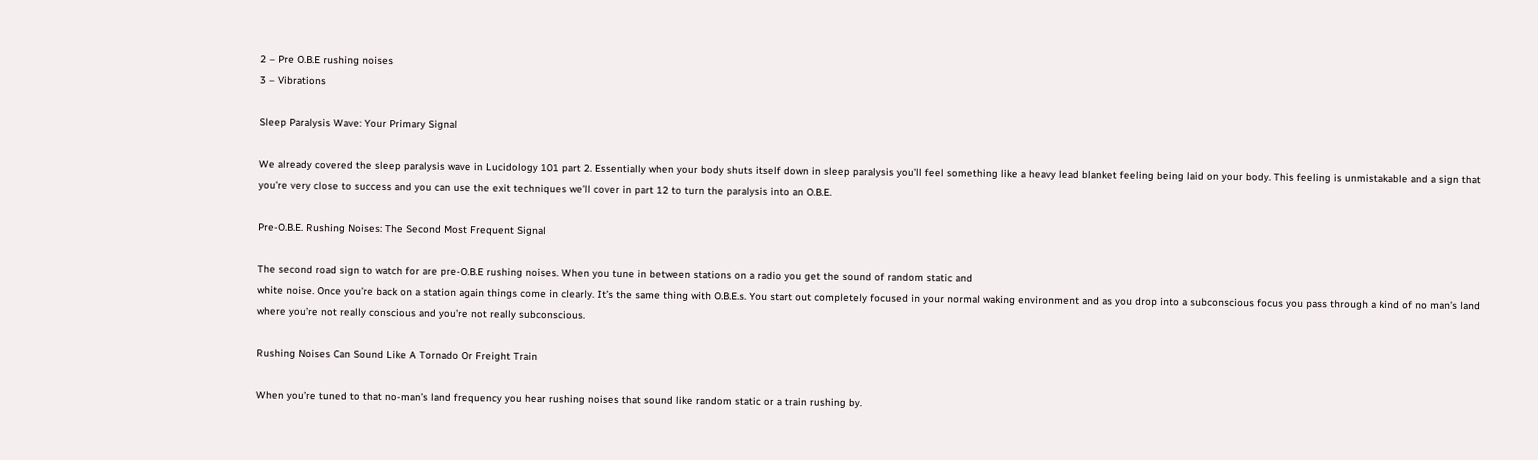2 – Pre O.B.E rushing noises
3 – Vibrations

Sleep Paralysis Wave: Your Primary Signal

We already covered the sleep paralysis wave in Lucidology 101 part 2. Essentially when your body shuts itself down in sleep paralysis you’ll feel something like a heavy lead blanket feeling being laid on your body. This feeling is unmistakable and a sign that you’re very close to success and you can use the exit techniques we’ll cover in part 12 to turn the paralysis into an O.B.E.

Pre-O.B.E. Rushing Noises: The Second Most Frequent Signal

The second road sign to watch for are pre-O.B.E rushing noises. When you tune in between stations on a radio you get the sound of random static and
white noise. Once you’re back on a station again things come in clearly. It’s the same thing with O.B.E.s. You start out completely focused in your normal waking environment and as you drop into a subconscious focus you pass through a kind of no man’s land where you’re not really conscious and you’re not really subconscious.

Rushing Noises Can Sound Like A Tornado Or Freight Train

When you’re tuned to that no-man’s land frequency you hear rushing noises that sound like random static or a train rushing by.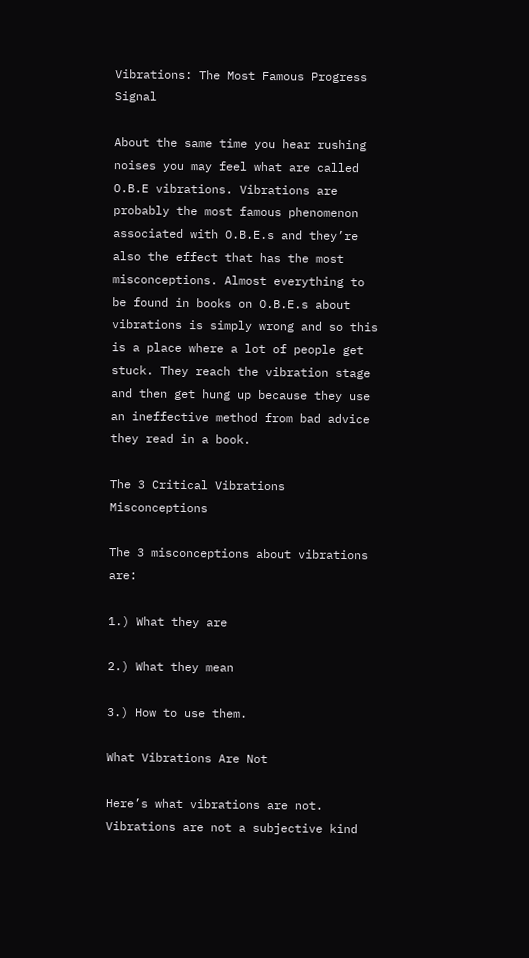Vibrations: The Most Famous Progress Signal

About the same time you hear rushing noises you may feel what are called O.B.E vibrations. Vibrations are probably the most famous phenomenon associated with O.B.E.s and they’re also the effect that has the most misconceptions. Almost everything to be found in books on O.B.E.s about vibrations is simply wrong and so this is a place where a lot of people get stuck. They reach the vibration stage and then get hung up because they use an ineffective method from bad advice they read in a book.

The 3 Critical Vibrations Misconceptions

The 3 misconceptions about vibrations are:

1.) What they are

2.) What they mean

3.) How to use them.

What Vibrations Are Not

Here’s what vibrations are not. Vibrations are not a subjective kind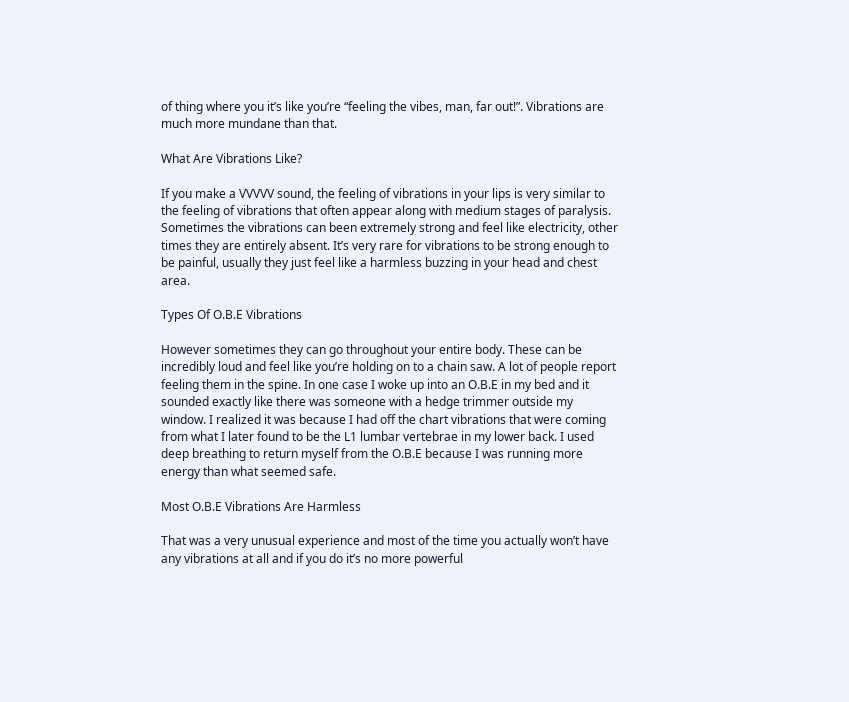of thing where you it’s like you’re “feeling the vibes, man, far out!”. Vibrations are much more mundane than that.

What Are Vibrations Like?

If you make a VVVVV sound, the feeling of vibrations in your lips is very similar to the feeling of vibrations that often appear along with medium stages of paralysis. Sometimes the vibrations can been extremely strong and feel like electricity, other times they are entirely absent. It’s very rare for vibrations to be strong enough to be painful, usually they just feel like a harmless buzzing in your head and chest area.

Types Of O.B.E Vibrations

However sometimes they can go throughout your entire body. These can be incredibly loud and feel like you’re holding on to a chain saw. A lot of people report feeling them in the spine. In one case I woke up into an O.B.E in my bed and it sounded exactly like there was someone with a hedge trimmer outside my window. I realized it was because I had off the chart vibrations that were coming from what I later found to be the L1 lumbar vertebrae in my lower back. I used deep breathing to return myself from the O.B.E because I was running more energy than what seemed safe.

Most O.B.E Vibrations Are Harmless

That was a very unusual experience and most of the time you actually won’t have any vibrations at all and if you do it’s no more powerful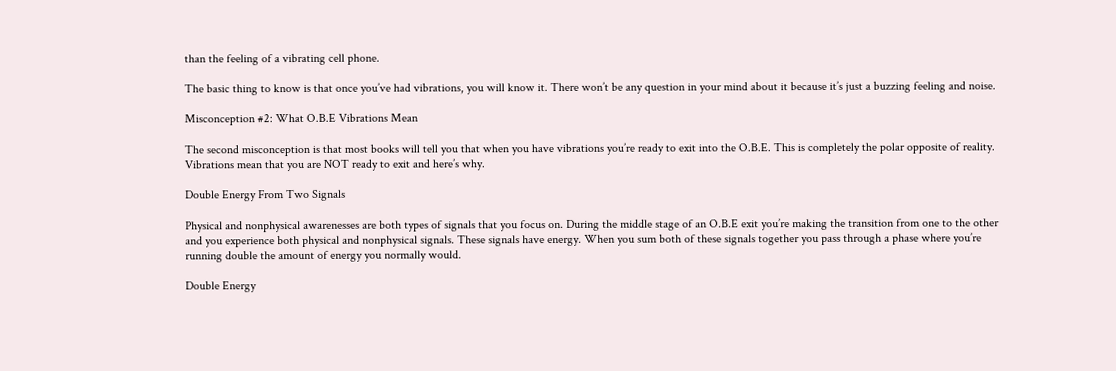than the feeling of a vibrating cell phone.

The basic thing to know is that once you’ve had vibrations, you will know it. There won’t be any question in your mind about it because it’s just a buzzing feeling and noise.

Misconception #2: What O.B.E Vibrations Mean

The second misconception is that most books will tell you that when you have vibrations you’re ready to exit into the O.B.E. This is completely the polar opposite of reality. Vibrations mean that you are NOT ready to exit and here’s why.

Double Energy From Two Signals

Physical and nonphysical awarenesses are both types of signals that you focus on. During the middle stage of an O.B.E exit you’re making the transition from one to the other and you experience both physical and nonphysical signals. These signals have energy. When you sum both of these signals together you pass through a phase where you’re running double the amount of energy you normally would.

Double Energy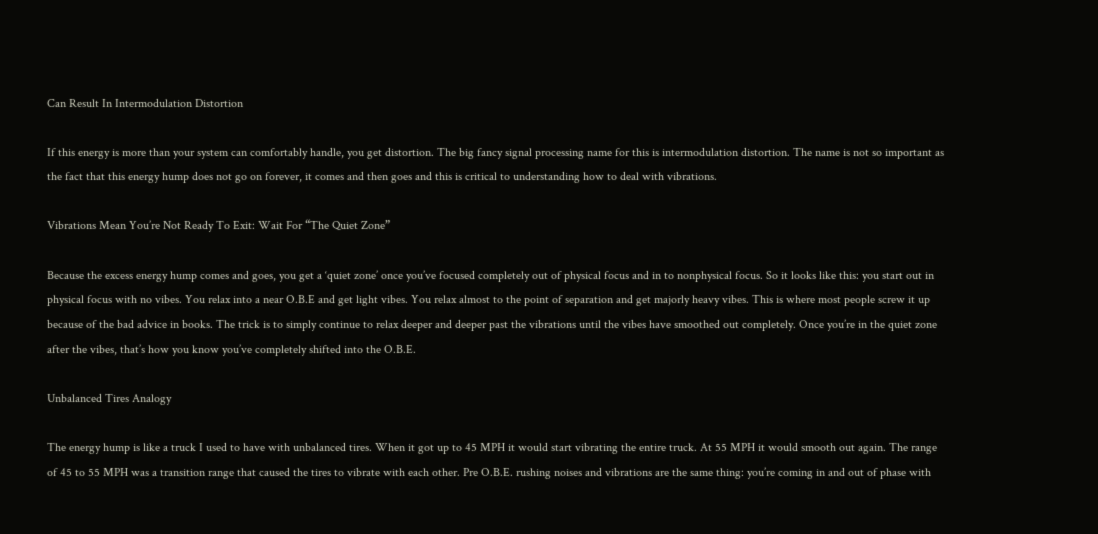Can Result In Intermodulation Distortion

If this energy is more than your system can comfortably handle, you get distortion. The big fancy signal processing name for this is intermodulation distortion. The name is not so important as the fact that this energy hump does not go on forever, it comes and then goes and this is critical to understanding how to deal with vibrations.

Vibrations Mean You’re Not Ready To Exit: Wait For “The Quiet Zone”

Because the excess energy hump comes and goes, you get a ‘quiet zone’ once you’ve focused completely out of physical focus and in to nonphysical focus. So it looks like this: you start out in physical focus with no vibes. You relax into a near O.B.E and get light vibes. You relax almost to the point of separation and get majorly heavy vibes. This is where most people screw it up because of the bad advice in books. The trick is to simply continue to relax deeper and deeper past the vibrations until the vibes have smoothed out completely. Once you’re in the quiet zone after the vibes, that’s how you know you’ve completely shifted into the O.B.E.

Unbalanced Tires Analogy

The energy hump is like a truck I used to have with unbalanced tires. When it got up to 45 MPH it would start vibrating the entire truck. At 55 MPH it would smooth out again. The range of 45 to 55 MPH was a transition range that caused the tires to vibrate with each other. Pre O.B.E. rushing noises and vibrations are the same thing: you’re coming in and out of phase with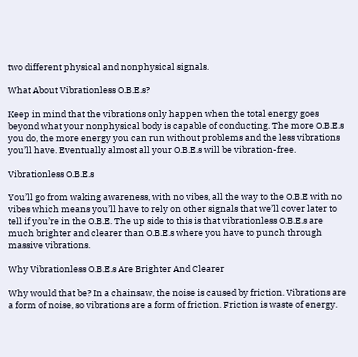two different physical and nonphysical signals.

What About Vibrationless O.B.E.s?

Keep in mind that the vibrations only happen when the total energy goes beyond what your nonphysical body is capable of conducting. The more O.B.E.s you do, the more energy you can run without problems and the less vibrations you’ll have. Eventually almost all your O.B.E.s will be vibration-free.

Vibrationless O.B.E.s

You’ll go from waking awareness, with no vibes, all the way to the O.B.E with no vibes which means you’ll have to rely on other signals that we’ll cover later to tell if you’re in the O.B.E. The up side to this is that vibrationless O.B.E.s are much brighter and clearer than O.B.E.s where you have to punch through massive vibrations.

Why Vibrationless O.B.E.s Are Brighter And Clearer

Why would that be? In a chainsaw, the noise is caused by friction. Vibrations are a form of noise, so vibrations are a form of friction. Friction is waste of energy.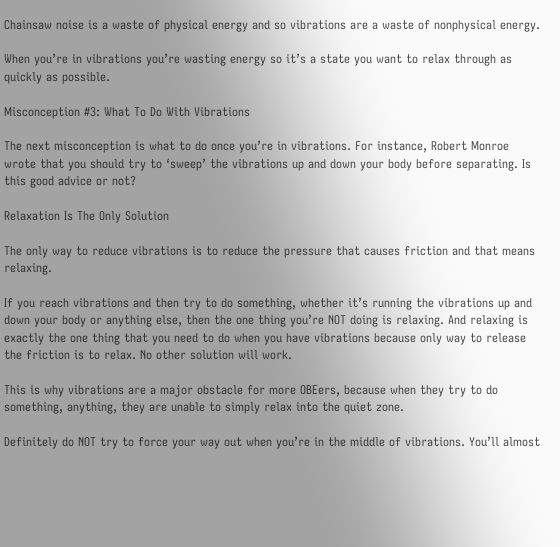Chainsaw noise is a waste of physical energy and so vibrations are a waste of nonphysical energy.

When you’re in vibrations you’re wasting energy so it’s a state you want to relax through as quickly as possible.

Misconception #3: What To Do With Vibrations

The next misconception is what to do once you’re in vibrations. For instance, Robert Monroe wrote that you should try to ‘sweep’ the vibrations up and down your body before separating. Is this good advice or not?

Relaxation Is The Only Solution

The only way to reduce vibrations is to reduce the pressure that causes friction and that means relaxing.

If you reach vibrations and then try to do something, whether it’s running the vibrations up and down your body or anything else, then the one thing you’re NOT doing is relaxing. And relaxing is exactly the one thing that you need to do when you have vibrations because only way to release the friction is to relax. No other solution will work.

This is why vibrations are a major obstacle for more OBEers, because when they try to do something, anything, they are unable to simply relax into the quiet zone.

Definitely do NOT try to force your way out when you’re in the middle of vibrations. You’ll almost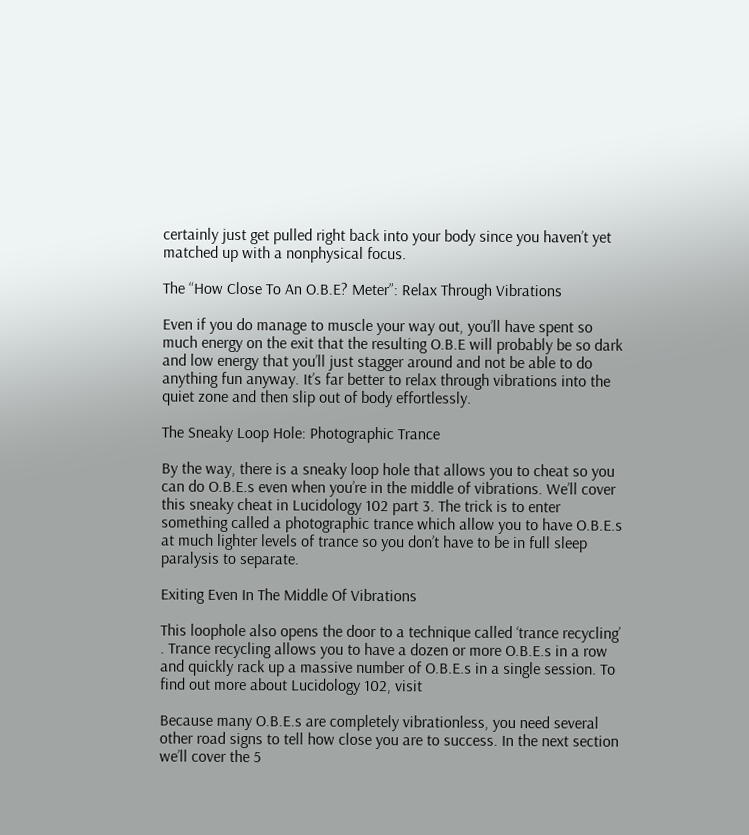certainly just get pulled right back into your body since you haven’t yet matched up with a nonphysical focus.

The “How Close To An O.B.E? Meter”: Relax Through Vibrations

Even if you do manage to muscle your way out, you’ll have spent so much energy on the exit that the resulting O.B.E will probably be so dark and low energy that you’ll just stagger around and not be able to do anything fun anyway. It’s far better to relax through vibrations into the quiet zone and then slip out of body effortlessly.

The Sneaky Loop Hole: Photographic Trance

By the way, there is a sneaky loop hole that allows you to cheat so you can do O.B.E.s even when you’re in the middle of vibrations. We’ll cover this sneaky cheat in Lucidology 102 part 3. The trick is to enter something called a photographic trance which allow you to have O.B.E.s at much lighter levels of trance so you don’t have to be in full sleep paralysis to separate.

Exiting Even In The Middle Of Vibrations

This loophole also opens the door to a technique called ‘trance recycling’ . Trance recycling allows you to have a dozen or more O.B.E.s in a row and quickly rack up a massive number of O.B.E.s in a single session. To find out more about Lucidology 102, visit

Because many O.B.E.s are completely vibrationless, you need several other road signs to tell how close you are to success. In the next section we’ll cover the 5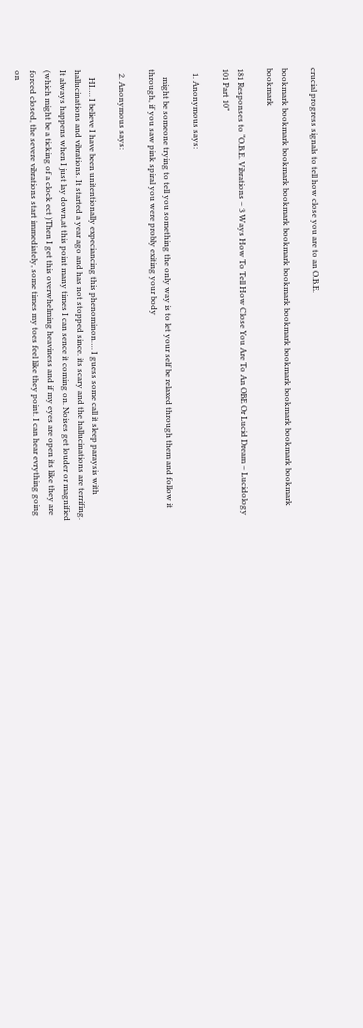crucial progress signals to tell how close you are to an O.B.E.

bookmark bookmark bookmark bookmark bookmark bookmark bookmark bookmark bookmark bookmark bookmark bookmark

181 Responses to “O.B.E. Vibrations – 3 Ways How To Tell How Close You Are To An OBE Or Lucid Dream – Lucidology 101 Part 10”

  1. Anonymous says:

    might be someone trying to tell you something the only way is to let your self be relaxed through them and follow it through, if you saw pink spiral you were probly exiting your body

  2. Anonymous says:

    HI…. I believe I have been unitentionally expeciancing this phenominon…. I guess some call it sleep paraysis with hallucinations and vibrations. It started a year ago and has not stopped since. its scary and the hallucinations are terrifing. It always happens when I just lay down,at this point many times I can sence it coming on. Noises get louder or magnified (which might be a ticking of a clock ect )Then I get this overwhelming heaviness and if my eyes are open its like they are forced closed, the severe vibrations start immediately, some times my toes feel like they point. I can hear evrything going on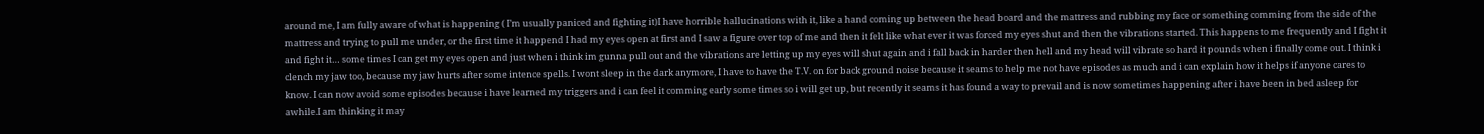around me, I am fully aware of what is happening ( I’m usually paniced and fighting it)I have horrible hallucinations with it, like a hand coming up between the head board and the mattress and rubbing my face or something comming from the side of the mattress and trying to pull me under, or the first time it happend I had my eyes open at first and I saw a figure over top of me and then it felt like what ever it was forced my eyes shut and then the vibrations started. This happens to me frequently and I fight it and fight it… some times I can get my eyes open and just when i think im gunna pull out and the vibrations are letting up my eyes will shut again and i fall back in harder then hell and my head will vibrate so hard it pounds when i finally come out. I think i clench my jaw too, because my jaw hurts after some intence spells. I wont sleep in the dark anymore, I have to have the T.V. on for back ground noise because it seams to help me not have episodes as much and i can explain how it helps if anyone cares to know. I can now avoid some episodes because i have learned my triggers and i can feel it comming early some times so i will get up, but recently it seams it has found a way to prevail and is now sometimes happening after i have been in bed asleep for awhile.I am thinking it may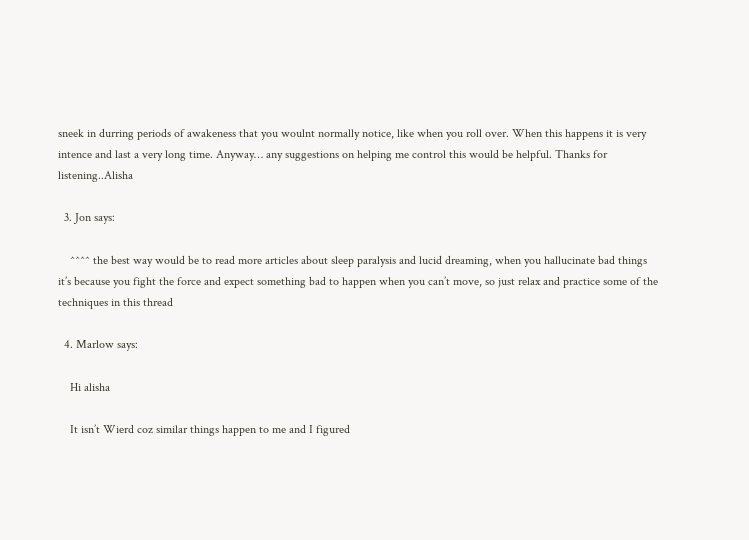sneek in durring periods of awakeness that you woulnt normally notice, like when you roll over. When this happens it is very intence and last a very long time. Anyway… any suggestions on helping me control this would be helpful. Thanks for listening..Alisha

  3. Jon says:

    ^^^^ the best way would be to read more articles about sleep paralysis and lucid dreaming, when you hallucinate bad things it’s because you fight the force and expect something bad to happen when you can’t move, so just relax and practice some of the techniques in this thread

  4. Marlow says:

    Hi alisha

    It isn’t Wierd coz similar things happen to me and I figured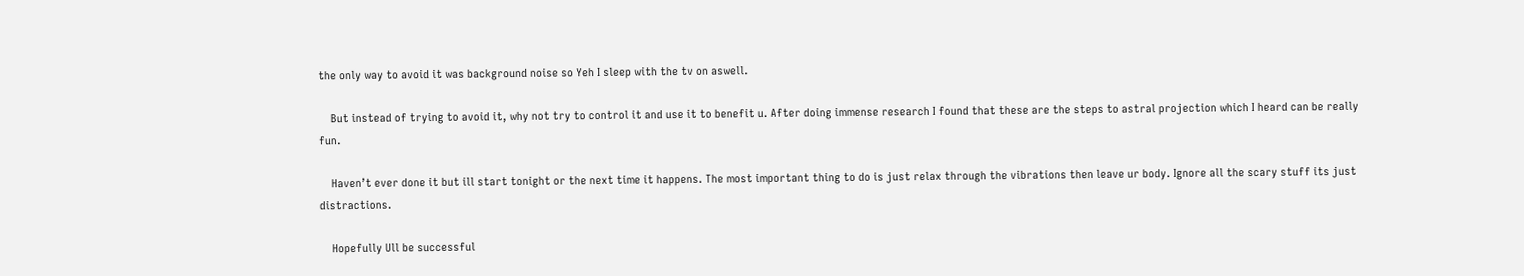the only way to avoid it was background noise so Yeh I sleep with the tv on aswell.

    But instead of trying to avoid it, why not try to control it and use it to benefit u. After doing immense research I found that these are the steps to astral projection which I heard can be really fun.

    Haven’t ever done it but ill start tonight or the next time it happens. The most important thing to do is just relax through the vibrations then leave ur body. Ignore all the scary stuff its just distractions.

    Hopefully Ull be successful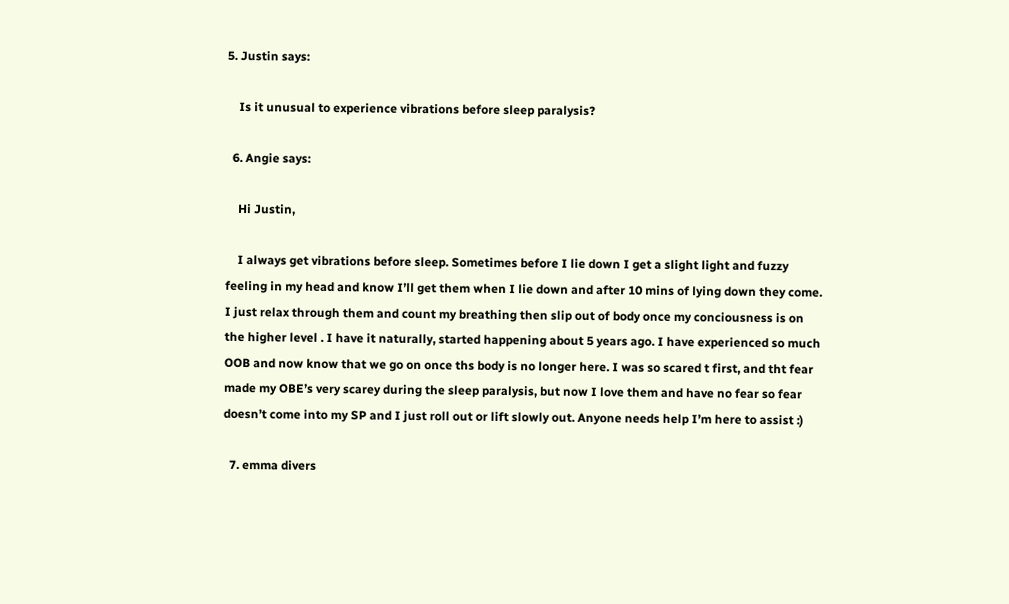5. Justin says:

    Is it unusual to experience vibrations before sleep paralysis?

  6. Angie says:

    Hi Justin,

    I always get vibrations before sleep. Sometimes before I lie down I get a slight light and fuzzy feeling in my head and know I’ll get them when I lie down and after 10 mins of lying down they come. I just relax through them and count my breathing then slip out of body once my conciousness is on the higher level . I have it naturally, started happening about 5 years ago. I have experienced so much OOB and now know that we go on once ths body is no longer here. I was so scared t first, and tht fear made my OBE’s very scarey during the sleep paralysis, but now I love them and have no fear so fear doesn’t come into my SP and I just roll out or lift slowly out. Anyone needs help I’m here to assist :)

  7. emma divers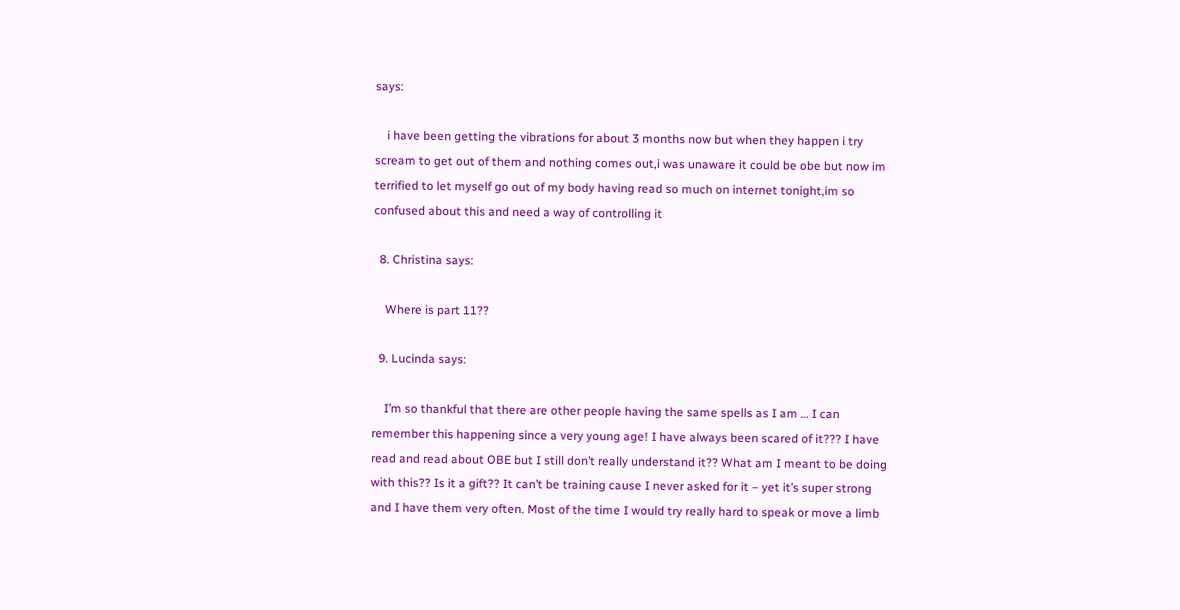says:

    i have been getting the vibrations for about 3 months now but when they happen i try scream to get out of them and nothing comes out,i was unaware it could be obe but now im terrified to let myself go out of my body having read so much on internet tonight,im so confused about this and need a way of controlling it

  8. Christina says:

    Where is part 11??

  9. Lucinda says:

    I’m so thankful that there are other people having the same spells as I am … I can remember this happening since a very young age! I have always been scared of it??? I have read and read about OBE but I still don’t really understand it?? What am I meant to be doing with this?? Is it a gift?? It can’t be training cause I never asked for it – yet it’s super strong and I have them very often. Most of the time I would try really hard to speak or move a limb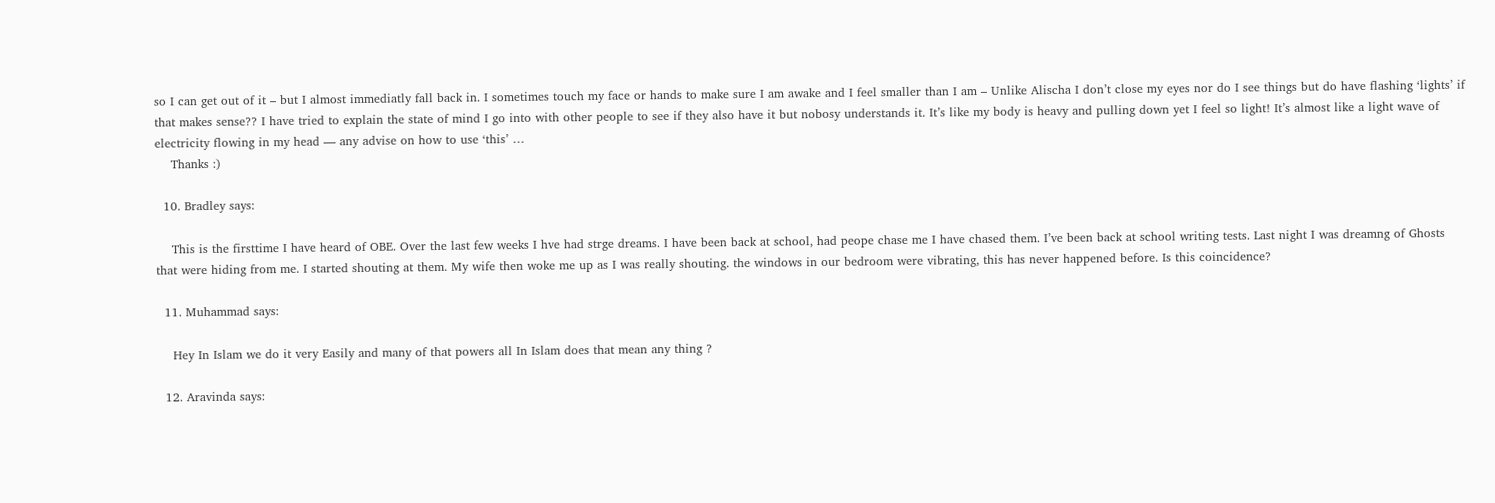so I can get out of it – but I almost immediatly fall back in. I sometimes touch my face or hands to make sure I am awake and I feel smaller than I am – Unlike Alischa I don’t close my eyes nor do I see things but do have flashing ‘lights’ if that makes sense?? I have tried to explain the state of mind I go into with other people to see if they also have it but nobosy understands it. It’s like my body is heavy and pulling down yet I feel so light! It’s almost like a light wave of electricity flowing in my head — any advise on how to use ‘this’ …
    Thanks :)

  10. Bradley says:

    This is the firsttime I have heard of OBE. Over the last few weeks I hve had strge dreams. I have been back at school, had peope chase me I have chased them. I’ve been back at school writing tests. Last night I was dreamng of Ghosts that were hiding from me. I started shouting at them. My wife then woke me up as I was really shouting. the windows in our bedroom were vibrating, this has never happened before. Is this coincidence?

  11. Muhammad says:

    Hey In Islam we do it very Easily and many of that powers all In Islam does that mean any thing ?

  12. Aravinda says: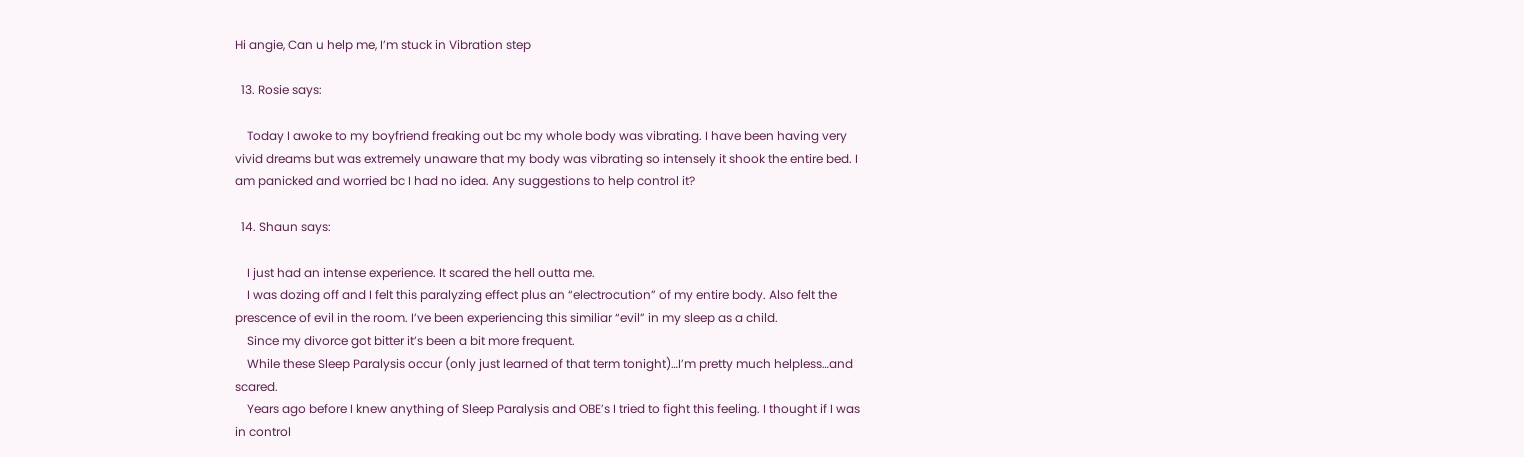Hi angie, Can u help me, I’m stuck in Vibration step

  13. Rosie says:

    Today I awoke to my boyfriend freaking out bc my whole body was vibrating. I have been having very vivid dreams but was extremely unaware that my body was vibrating so intensely it shook the entire bed. I am panicked and worried bc I had no idea. Any suggestions to help control it?

  14. Shaun says:

    I just had an intense experience. It scared the hell outta me.
    I was dozing off and I felt this paralyzing effect plus an “electrocution” of my entire body. Also felt the prescence of evil in the room. I’ve been experiencing this similiar “evil” in my sleep as a child.
    Since my divorce got bitter it’s been a bit more frequent.
    While these Sleep Paralysis occur (only just learned of that term tonight)…I’m pretty much helpless…and scared.
    Years ago before I knew anything of Sleep Paralysis and OBE’s I tried to fight this feeling. I thought if I was in control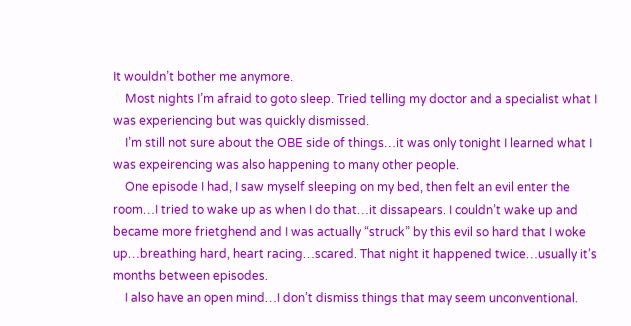It wouldn’t bother me anymore.
    Most nights I’m afraid to goto sleep. Tried telling my doctor and a specialist what I was experiencing but was quickly dismissed.
    I’m still not sure about the OBE side of things…it was only tonight I learned what I was expeirencing was also happening to many other people.
    One episode I had, I saw myself sleeping on my bed, then felt an evil enter the room…I tried to wake up as when I do that…it dissapears. I couldn’t wake up and became more frietghend and I was actually “struck” by this evil so hard that I woke up…breathing hard, heart racing…scared. That night it happened twice…usually it’s months between episodes.
    I also have an open mind…I don’t dismiss things that may seem unconventional.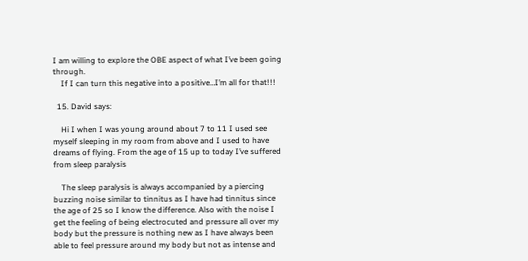I am willing to explore the OBE aspect of what I’ve been going through.
    If I can turn this negative into a positive…I’m all for that!!!

  15. David says:

    Hi I when I was young around about 7 to 11 I used see myself sleeping in my room from above and I used to have dreams of flying. From the age of 15 up to today I’ve suffered from sleep paralysis

    The sleep paralysis is always accompanied by a piercing buzzing noise similar to tinnitus as I have had tinnitus since the age of 25 so I know the difference. Also with the noise I get the feeling of being electrocuted and pressure all over my body but the pressure is nothing new as I have always been able to feel pressure around my body but not as intense and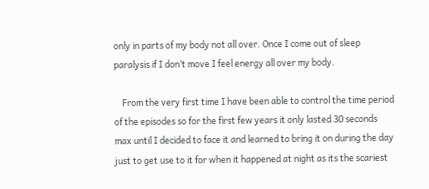only in parts of my body not all over. Once I come out of sleep paralysis if I don’t move I feel energy all over my body.

    From the very first time I have been able to control the time period of the episodes so for the first few years it only lasted 30 seconds max until I decided to face it and learned to bring it on during the day just to get use to it for when it happened at night as its the scariest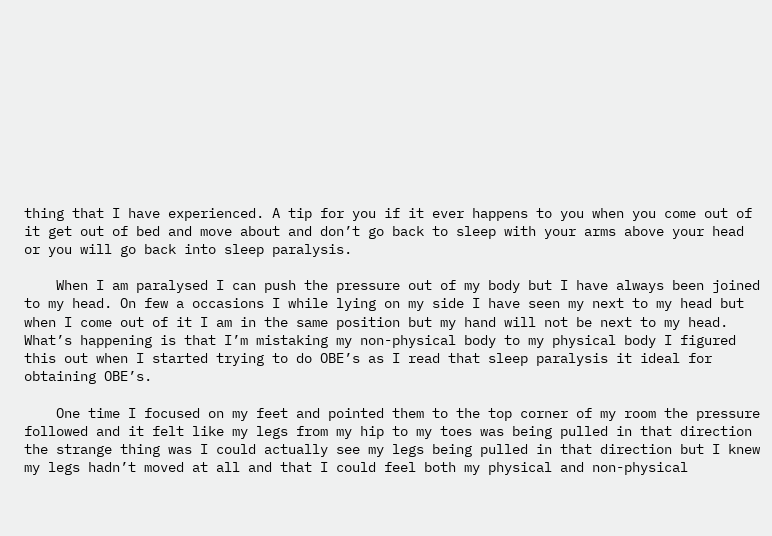thing that I have experienced. A tip for you if it ever happens to you when you come out of it get out of bed and move about and don’t go back to sleep with your arms above your head or you will go back into sleep paralysis.

    When I am paralysed I can push the pressure out of my body but I have always been joined to my head. On few a occasions I while lying on my side I have seen my next to my head but when I come out of it I am in the same position but my hand will not be next to my head. What’s happening is that I’m mistaking my non-physical body to my physical body I figured this out when I started trying to do OBE’s as I read that sleep paralysis it ideal for obtaining OBE’s.

    One time I focused on my feet and pointed them to the top corner of my room the pressure followed and it felt like my legs from my hip to my toes was being pulled in that direction the strange thing was I could actually see my legs being pulled in that direction but I knew my legs hadn’t moved at all and that I could feel both my physical and non-physical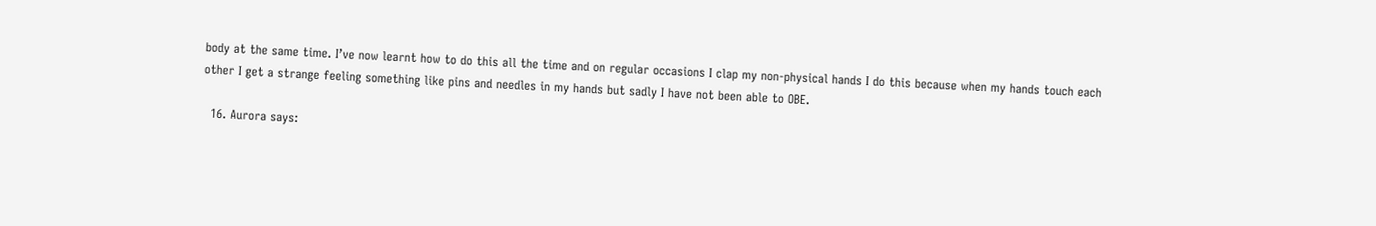body at the same time. I’ve now learnt how to do this all the time and on regular occasions I clap my non-physical hands I do this because when my hands touch each other I get a strange feeling something like pins and needles in my hands but sadly I have not been able to OBE.

  16. Aurora says: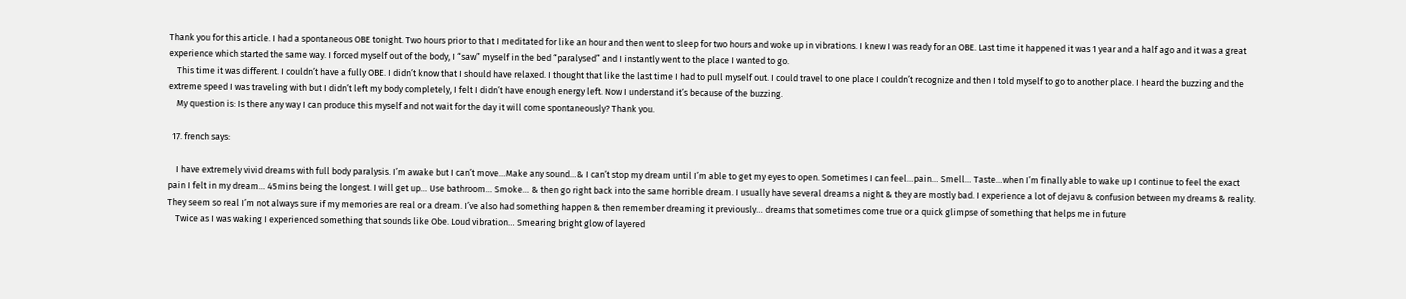Thank you for this article. I had a spontaneous OBE tonight. Two hours prior to that I meditated for like an hour and then went to sleep for two hours and woke up in vibrations. I knew I was ready for an OBE. Last time it happened it was 1 year and a half ago and it was a great experience which started the same way. I forced myself out of the body, I “saw” myself in the bed “paralysed” and I instantly went to the place I wanted to go.
    This time it was different. I couldn’t have a fully OBE. I didn’t know that I should have relaxed. I thought that like the last time I had to pull myself out. I could travel to one place I couldn’t recognize and then I told myself to go to another place. I heard the buzzing and the extreme speed I was traveling with but I didn’t left my body completely, I felt I didn’t have enough energy left. Now I understand it’s because of the buzzing.
    My question is: Is there any way I can produce this myself and not wait for the day it will come spontaneously? Thank you.

  17. french says:

    I have extremely vivid dreams with full body paralysis. I’m awake but I can’t move…Make any sound…& I can’t stop my dream until I’m able to get my eyes to open. Sometimes I can feel…pain… Smell… Taste…when I’m finally able to wake up I continue to feel the exact pain I felt in my dream… 45mins being the longest. I will get up… Use bathroom… Smoke… & then go right back into the same horrible dream. I usually have several dreams a night & they are mostly bad. I experience a lot of dejavu & confusion between my dreams & reality. They seem so real I’m not always sure if my memories are real or a dream. I’ve also had something happen & then remember dreaming it previously… dreams that sometimes come true or a quick glimpse of something that helps me in future
    Twice as I was waking I experienced something that sounds like Obe. Loud vibration… Smearing bright glow of layered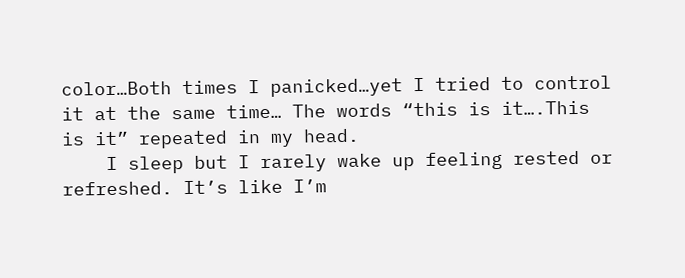color…Both times I panicked…yet I tried to control it at the same time… The words “this is it….This is it” repeated in my head.
    I sleep but I rarely wake up feeling rested or refreshed. It’s like I’m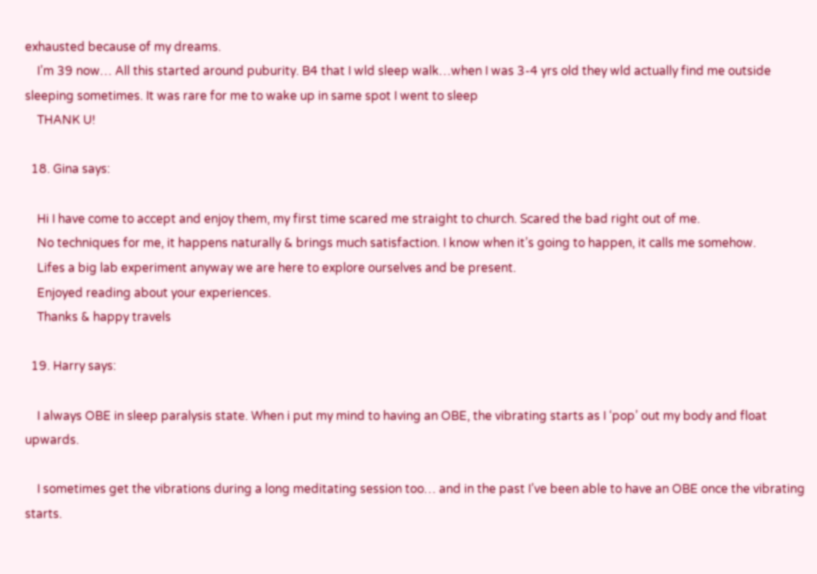exhausted because of my dreams.
    I’m 39 now… All this started around puburity. B4 that I wld sleep walk…when I was 3-4 yrs old they wld actually find me outside sleeping sometimes. It was rare for me to wake up in same spot I went to sleep
    THANK U!

  18. Gina says:

    Hi I have come to accept and enjoy them, my first time scared me straight to church. Scared the bad right out of me.
    No techniques for me, it happens naturally & brings much satisfaction. I know when it’s going to happen, it calls me somehow.
    Lifes a big lab experiment anyway we are here to explore ourselves and be present.
    Enjoyed reading about your experiences.
    Thanks & happy travels

  19. Harry says:

    I always OBE in sleep paralysis state. When i put my mind to having an OBE, the vibrating starts as I ‘pop’ out my body and float upwards.

    I sometimes get the vibrations during a long meditating session too… and in the past I’ve been able to have an OBE once the vibrating starts.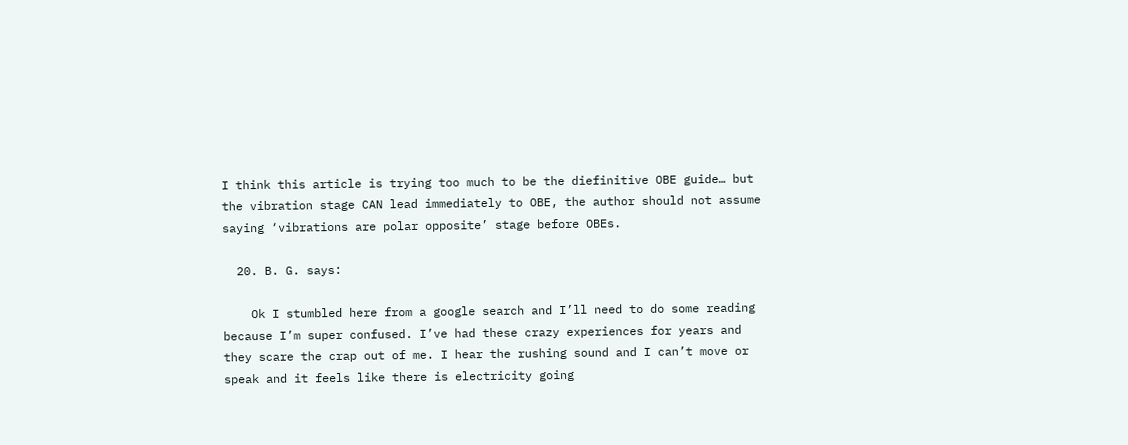I think this article is trying too much to be the diefinitive OBE guide… but the vibration stage CAN lead immediately to OBE, the author should not assume saying ‘vibrations are polar opposite’ stage before OBEs.

  20. B. G. says:

    Ok I stumbled here from a google search and I’ll need to do some reading because I’m super confused. I’ve had these crazy experiences for years and they scare the crap out of me. I hear the rushing sound and I can’t move or speak and it feels like there is electricity going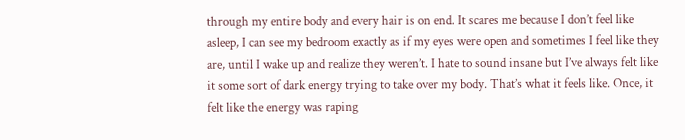through my entire body and every hair is on end. It scares me because I don’t feel like asleep, I can see my bedroom exactly as if my eyes were open and sometimes I feel like they are, until I wake up and realize they weren’t. I hate to sound insane but I’ve always felt like it some sort of dark energy trying to take over my body. That’s what it feels like. Once, it felt like the energy was raping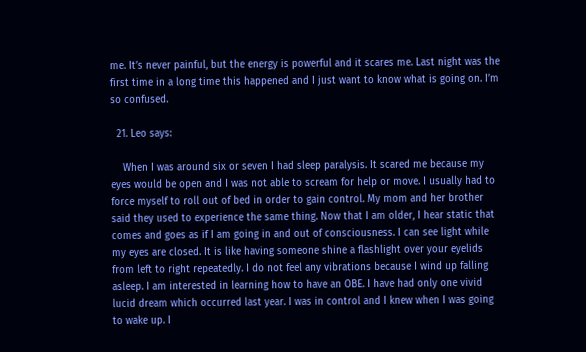me. It’s never painful, but the energy is powerful and it scares me. Last night was the first time in a long time this happened and I just want to know what is going on. I’m so confused.

  21. Leo says:

    When I was around six or seven I had sleep paralysis. It scared me because my eyes would be open and I was not able to scream for help or move. I usually had to force myself to roll out of bed in order to gain control. My mom and her brother said they used to experience the same thing. Now that I am older, I hear static that comes and goes as if I am going in and out of consciousness. I can see light while my eyes are closed. It is like having someone shine a flashlight over your eyelids from left to right repeatedly. I do not feel any vibrations because I wind up falling asleep. I am interested in learning how to have an OBE. I have had only one vivid lucid dream which occurred last year. I was in control and I knew when I was going to wake up. I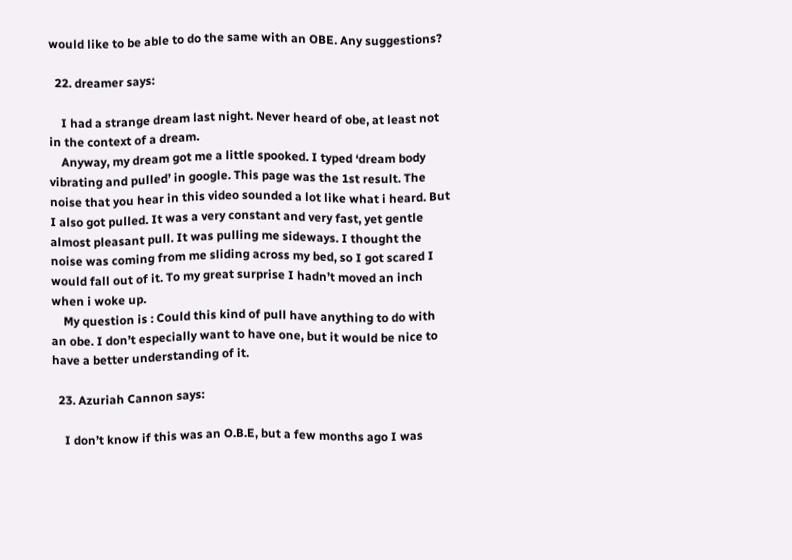would like to be able to do the same with an OBE. Any suggestions?

  22. dreamer says:

    I had a strange dream last night. Never heard of obe, at least not in the context of a dream.
    Anyway, my dream got me a little spooked. I typed ‘dream body vibrating and pulled’ in google. This page was the 1st result. The noise that you hear in this video sounded a lot like what i heard. But I also got pulled. It was a very constant and very fast, yet gentle almost pleasant pull. It was pulling me sideways. I thought the noise was coming from me sliding across my bed, so I got scared I would fall out of it. To my great surprise I hadn’t moved an inch when i woke up.
    My question is : Could this kind of pull have anything to do with an obe. I don’t especially want to have one, but it would be nice to have a better understanding of it.

  23. Azuriah Cannon says:

    I don’t know if this was an O.B.E, but a few months ago I was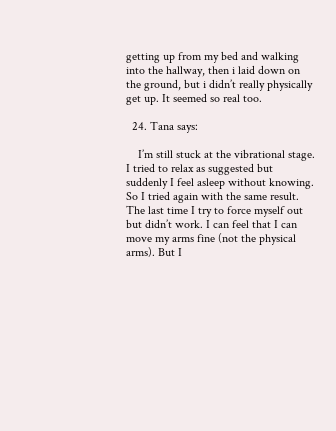getting up from my bed and walking into the hallway, then i laid down on the ground, but i didn’t really physically get up. It seemed so real too.

  24. Tana says:

    I’m still stuck at the vibrational stage. I tried to relax as suggested but suddenly I feel asleep without knowing. So I tried again with the same result. The last time I try to force myself out but didn’t work. I can feel that I can move my arms fine (not the physical arms). But I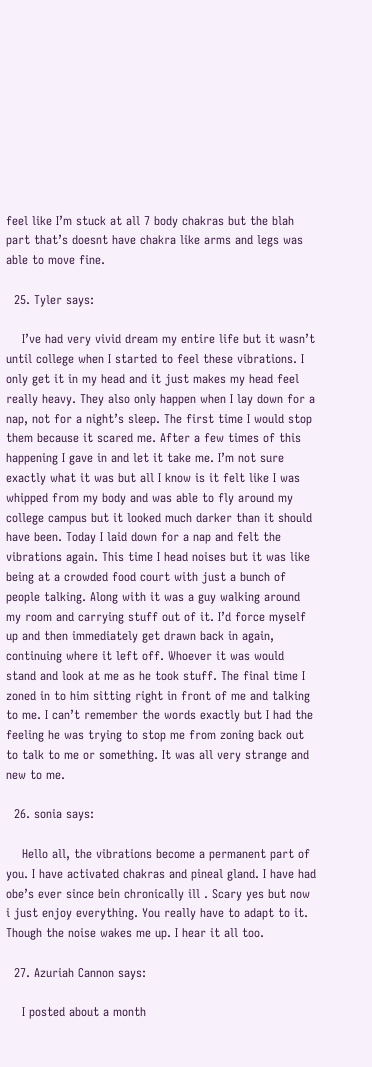feel like I’m stuck at all 7 body chakras but the blah part that’s doesnt have chakra like arms and legs was able to move fine.

  25. Tyler says:

    I’ve had very vivid dream my entire life but it wasn’t until college when I started to feel these vibrations. I only get it in my head and it just makes my head feel really heavy. They also only happen when I lay down for a nap, not for a night’s sleep. The first time I would stop them because it scared me. After a few times of this happening I gave in and let it take me. I’m not sure exactly what it was but all I know is it felt like I was whipped from my body and was able to fly around my college campus but it looked much darker than it should have been. Today I laid down for a nap and felt the vibrations again. This time I head noises but it was like being at a crowded food court with just a bunch of people talking. Along with it was a guy walking around my room and carrying stuff out of it. I’d force myself up and then immediately get drawn back in again, continuing where it left off. Whoever it was would stand and look at me as he took stuff. The final time I zoned in to him sitting right in front of me and talking to me. I can’t remember the words exactly but I had the feeling he was trying to stop me from zoning back out to talk to me or something. It was all very strange and new to me.

  26. sonia says:

    Hello all, the vibrations become a permanent part of you. I have activated chakras and pineal gland. I have had obe’s ever since bein chronically ill . Scary yes but now i just enjoy everything. You really have to adapt to it. Though the noise wakes me up. I hear it all too.

  27. Azuriah Cannon says:

    I posted about a month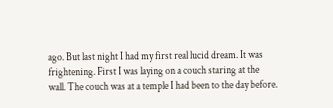ago. But last night I had my first real lucid dream. It was frightening. First I was laying on a couch staring at the wall. The couch was at a temple I had been to the day before.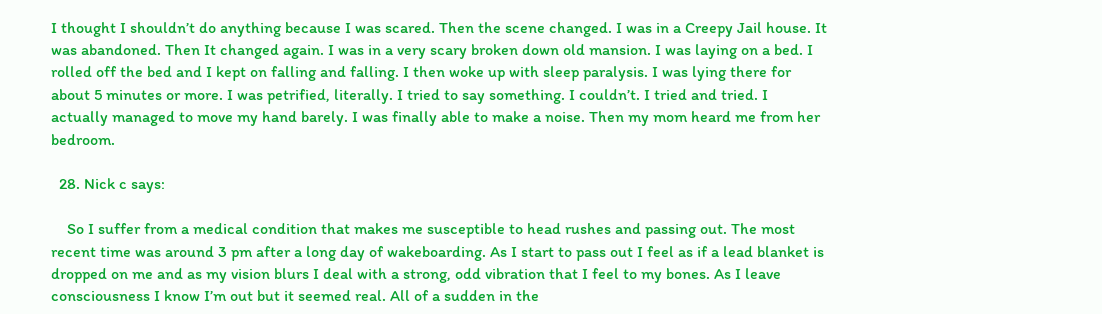I thought I shouldn’t do anything because I was scared. Then the scene changed. I was in a Creepy Jail house. It was abandoned. Then It changed again. I was in a very scary broken down old mansion. I was laying on a bed. I rolled off the bed and I kept on falling and falling. I then woke up with sleep paralysis. I was lying there for about 5 minutes or more. I was petrified, literally. I tried to say something. I couldn’t. I tried and tried. I actually managed to move my hand barely. I was finally able to make a noise. Then my mom heard me from her bedroom.

  28. Nick c says:

    So I suffer from a medical condition that makes me susceptible to head rushes and passing out. The most recent time was around 3 pm after a long day of wakeboarding. As I start to pass out I feel as if a lead blanket is dropped on me and as my vision blurs I deal with a strong, odd vibration that I feel to my bones. As I leave consciousness I know I’m out but it seemed real. All of a sudden in the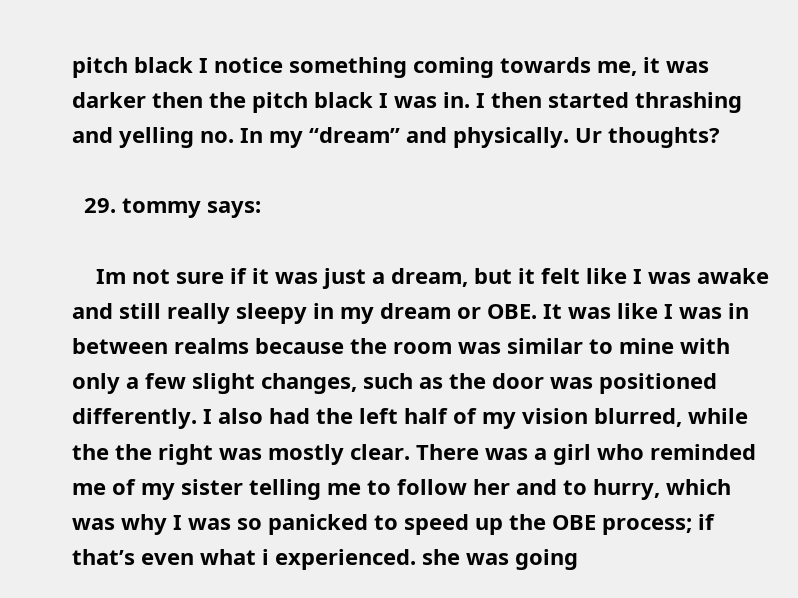pitch black I notice something coming towards me, it was darker then the pitch black I was in. I then started thrashing and yelling no. In my “dream” and physically. Ur thoughts?

  29. tommy says:

    Im not sure if it was just a dream, but it felt like I was awake and still really sleepy in my dream or OBE. It was like I was in between realms because the room was similar to mine with only a few slight changes, such as the door was positioned differently. I also had the left half of my vision blurred, while the the right was mostly clear. There was a girl who reminded me of my sister telling me to follow her and to hurry, which was why I was so panicked to speed up the OBE process; if that’s even what i experienced. she was going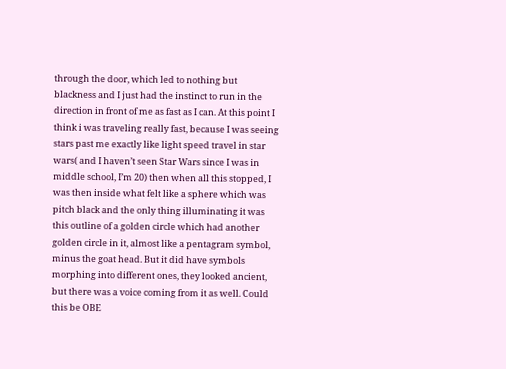through the door, which led to nothing but blackness and I just had the instinct to run in the direction in front of me as fast as I can. At this point I think i was traveling really fast, because I was seeing stars past me exactly like light speed travel in star wars( and I haven’t seen Star Wars since I was in middle school, I’m 20) then when all this stopped, I was then inside what felt like a sphere which was pitch black and the only thing illuminating it was this outline of a golden circle which had another golden circle in it, almost like a pentagram symbol, minus the goat head. But it did have symbols morphing into different ones, they looked ancient, but there was a voice coming from it as well. Could this be OBE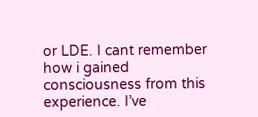or LDE. I cant remember how i gained consciousness from this experience. I’ve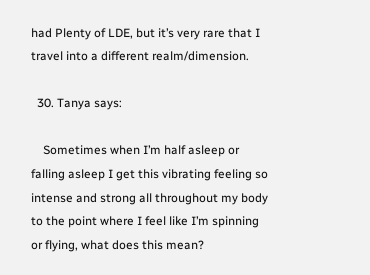had Plenty of LDE, but it’s very rare that I travel into a different realm/dimension.

  30. Tanya says:

    Sometimes when I’m half asleep or falling asleep I get this vibrating feeling so intense and strong all throughout my body to the point where I feel like I’m spinning or flying, what does this mean?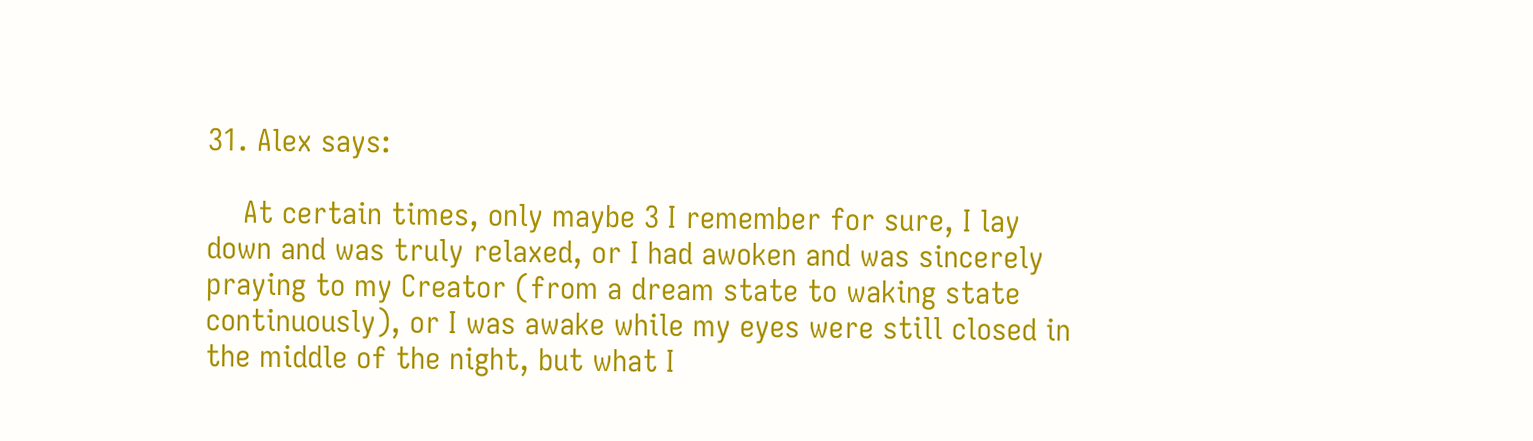31. Alex says:

    At certain times, only maybe 3 I remember for sure, I lay down and was truly relaxed, or I had awoken and was sincerely praying to my Creator (from a dream state to waking state continuously), or I was awake while my eyes were still closed in the middle of the night, but what I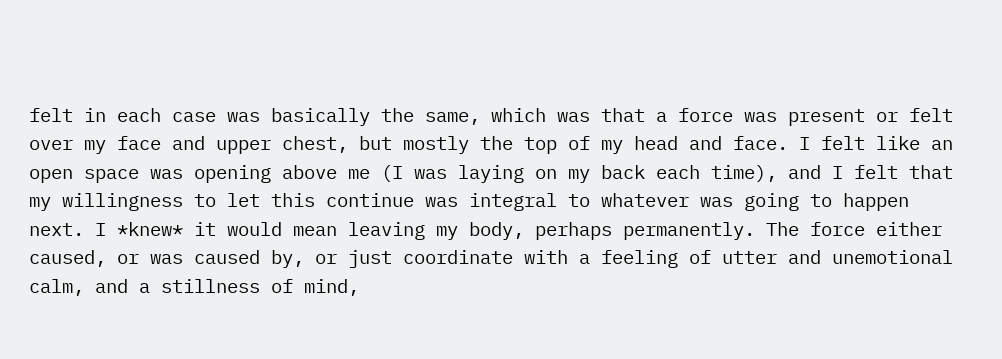felt in each case was basically the same, which was that a force was present or felt over my face and upper chest, but mostly the top of my head and face. I felt like an open space was opening above me (I was laying on my back each time), and I felt that my willingness to let this continue was integral to whatever was going to happen next. I *knew* it would mean leaving my body, perhaps permanently. The force either caused, or was caused by, or just coordinate with a feeling of utter and unemotional calm, and a stillness of mind,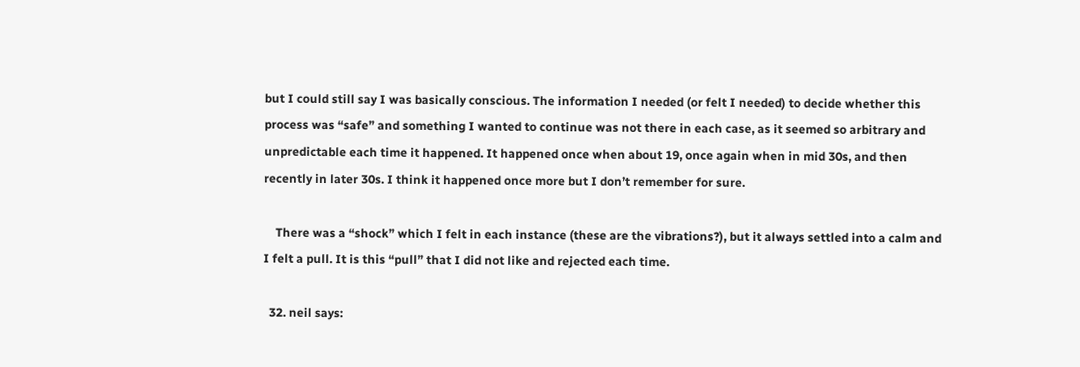but I could still say I was basically conscious. The information I needed (or felt I needed) to decide whether this process was “safe” and something I wanted to continue was not there in each case, as it seemed so arbitrary and unpredictable each time it happened. It happened once when about 19, once again when in mid 30s, and then recently in later 30s. I think it happened once more but I don’t remember for sure.

    There was a “shock” which I felt in each instance (these are the vibrations?), but it always settled into a calm and I felt a pull. It is this “pull” that I did not like and rejected each time.

  32. neil says: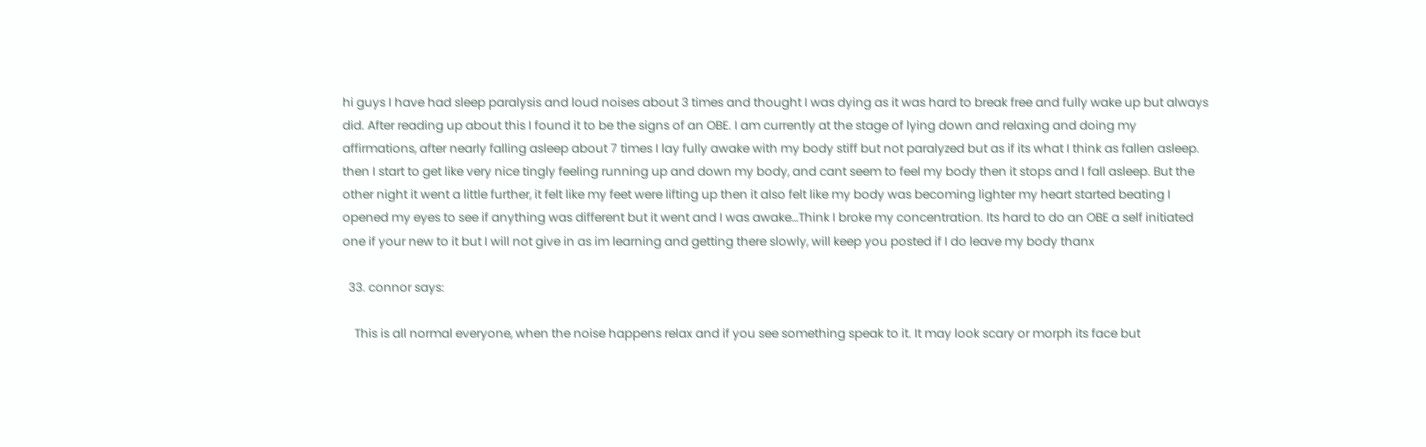hi guys I have had sleep paralysis and loud noises about 3 times and thought I was dying as it was hard to break free and fully wake up but always did. After reading up about this I found it to be the signs of an OBE. I am currently at the stage of lying down and relaxing and doing my affirmations, after nearly falling asleep about 7 times I lay fully awake with my body stiff but not paralyzed but as if its what I think as fallen asleep. then I start to get like very nice tingly feeling running up and down my body, and cant seem to feel my body then it stops and I fall asleep. But the other night it went a little further, it felt like my feet were lifting up then it also felt like my body was becoming lighter my heart started beating I opened my eyes to see if anything was different but it went and I was awake…Think I broke my concentration. Its hard to do an OBE a self initiated one if your new to it but I will not give in as im learning and getting there slowly, will keep you posted if I do leave my body thanx

  33. connor says:

    This is all normal everyone, when the noise happens relax and if you see something speak to it. It may look scary or morph its face but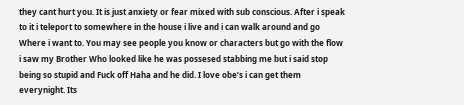they cant hurt you. It is just anxiety or fear mixed with sub conscious. After i speak to it i teleport to somewhere in the house i live and i can walk around and go Where i want to. You may see people you know or characters but go with the flow i saw my Brother Who looked like he was possesed stabbing me but i said stop being so stupid and Fuck off Haha and he did. I love obe’s i can get them everynight. Its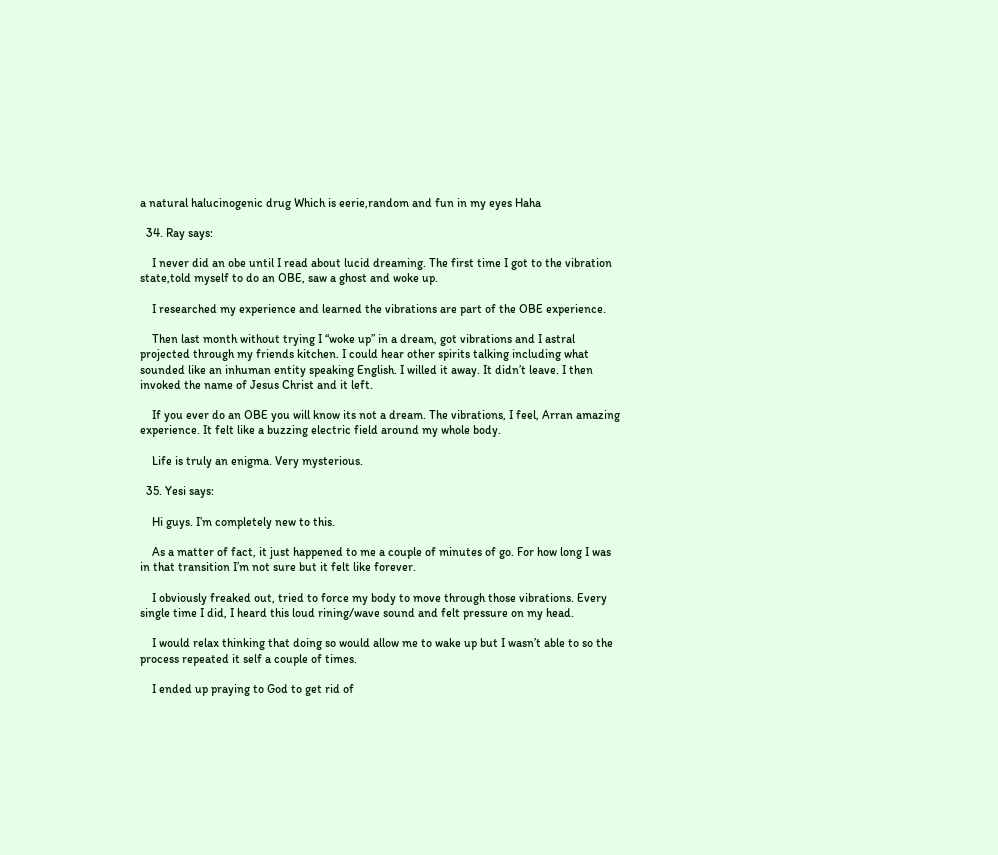a natural halucinogenic drug Which is eerie,random and fun in my eyes Haha

  34. Ray says:

    I never did an obe until I read about lucid dreaming. The first time I got to the vibration state,told myself to do an OBE, saw a ghost and woke up.

    I researched my experience and learned the vibrations are part of the OBE experience.

    Then last month without trying I “woke up” in a dream, got vibrations and I astral projected through my friends kitchen. I could hear other spirits talking including what sounded like an inhuman entity speaking English. I willed it away. It didn’t leave. I then invoked the name of Jesus Christ and it left.

    If you ever do an OBE you will know its not a dream. The vibrations, I feel, Arran amazing experience. It felt like a buzzing electric field around my whole body.

    Life is truly an enigma. Very mysterious.

  35. Yesi says:

    Hi guys. I’m completely new to this.

    As a matter of fact, it just happened to me a couple of minutes of go. For how long I was in that transition I’m not sure but it felt like forever.

    I obviously freaked out, tried to force my body to move through those vibrations. Every single time I did, I heard this loud rining/wave sound and felt pressure on my head.

    I would relax thinking that doing so would allow me to wake up but I wasn’t able to so the process repeated it self a couple of times.

    I ended up praying to God to get rid of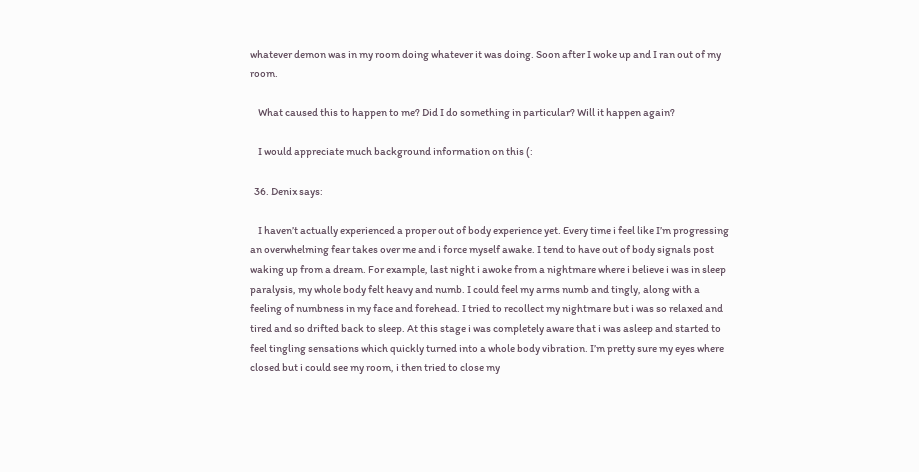whatever demon was in my room doing whatever it was doing. Soon after I woke up and I ran out of my room.

    What caused this to happen to me? Did I do something in particular? Will it happen again?

    I would appreciate much background information on this (:

  36. Denix says:

    I haven’t actually experienced a proper out of body experience yet. Every time i feel like I’m progressing an overwhelming fear takes over me and i force myself awake. I tend to have out of body signals post waking up from a dream. For example, last night i awoke from a nightmare where i believe i was in sleep paralysis, my whole body felt heavy and numb. I could feel my arms numb and tingly, along with a feeling of numbness in my face and forehead. I tried to recollect my nightmare but i was so relaxed and tired and so drifted back to sleep. At this stage i was completely aware that i was asleep and started to feel tingling sensations which quickly turned into a whole body vibration. I’m pretty sure my eyes where closed but i could see my room, i then tried to close my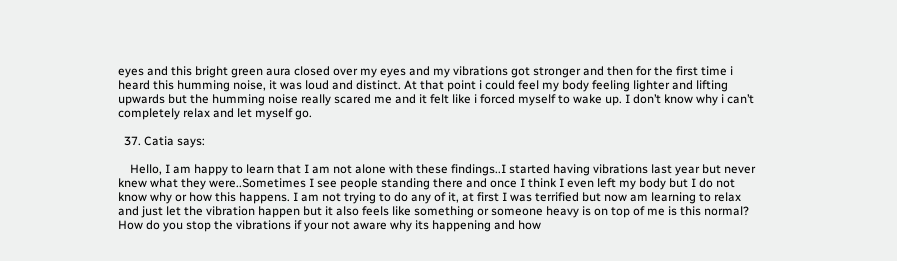eyes and this bright green aura closed over my eyes and my vibrations got stronger and then for the first time i heard this humming noise, it was loud and distinct. At that point i could feel my body feeling lighter and lifting upwards but the humming noise really scared me and it felt like i forced myself to wake up. I don’t know why i can’t completely relax and let myself go.

  37. Catia says:

    Hello, I am happy to learn that I am not alone with these findings..I started having vibrations last year but never knew what they were..Sometimes I see people standing there and once I think I even left my body but I do not know why or how this happens. I am not trying to do any of it, at first I was terrified but now am learning to relax and just let the vibration happen but it also feels like something or someone heavy is on top of me is this normal? How do you stop the vibrations if your not aware why its happening and how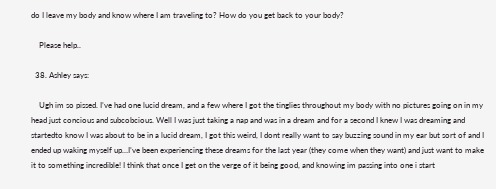do I leave my body and know where I am traveling to? How do you get back to your body?

    Please help..

  38. Ashley says:

    Ugh im so pissed. I’ve had one lucid dream, and a few where I got the tinglies throughout my body with no pictures going on in my head just concious and subcobcious. Well I was just taking a nap and was in a dream and for a second I knew I was dreaming and startedto know I was about to be in a lucid dream, I got this weird, I dont really want to say buzzing sound in my ear but sort of and I ended up waking myself up…I’ve been experiencing these dreams for the last year (they come when they want) and just want to make it to something incredible! I think that once I get on the verge of it being good, and knowing im passing into one i start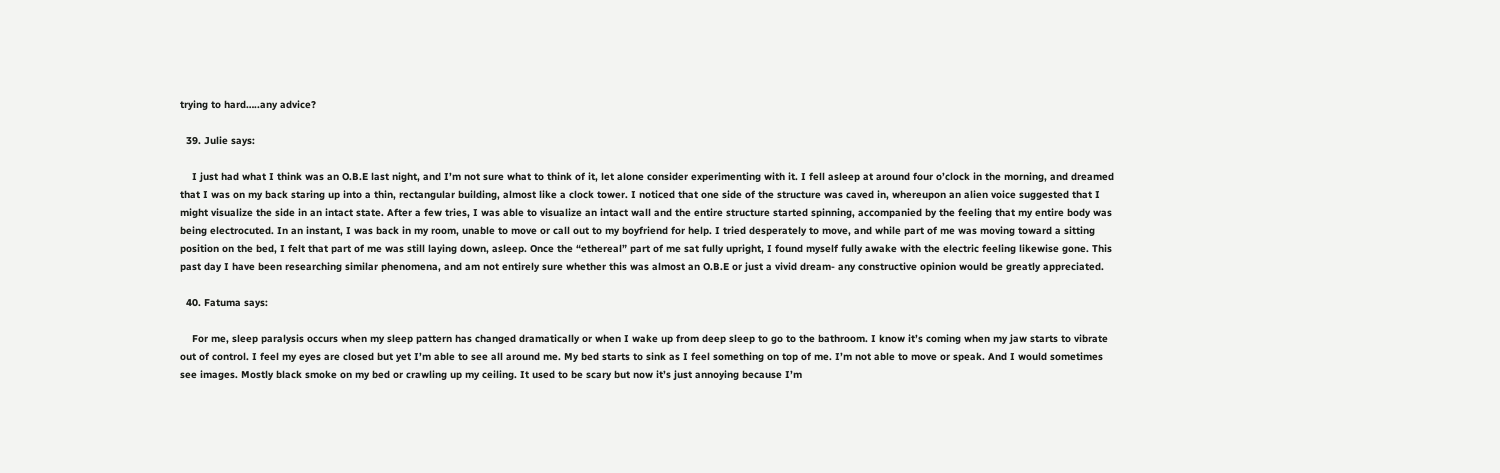trying to hard…..any advice?

  39. Julie says:

    I just had what I think was an O.B.E last night, and I’m not sure what to think of it, let alone consider experimenting with it. I fell asleep at around four o’clock in the morning, and dreamed that I was on my back staring up into a thin, rectangular building, almost like a clock tower. I noticed that one side of the structure was caved in, whereupon an alien voice suggested that I might visualize the side in an intact state. After a few tries, I was able to visualize an intact wall and the entire structure started spinning, accompanied by the feeling that my entire body was being electrocuted. In an instant, I was back in my room, unable to move or call out to my boyfriend for help. I tried desperately to move, and while part of me was moving toward a sitting position on the bed, I felt that part of me was still laying down, asleep. Once the “ethereal” part of me sat fully upright, I found myself fully awake with the electric feeling likewise gone. This past day I have been researching similar phenomena, and am not entirely sure whether this was almost an O.B.E or just a vivid dream- any constructive opinion would be greatly appreciated.

  40. Fatuma says:

    For me, sleep paralysis occurs when my sleep pattern has changed dramatically or when I wake up from deep sleep to go to the bathroom. I know it’s coming when my jaw starts to vibrate out of control. I feel my eyes are closed but yet I’m able to see all around me. My bed starts to sink as I feel something on top of me. I’m not able to move or speak. And I would sometimes see images. Mostly black smoke on my bed or crawling up my ceiling. It used to be scary but now it’s just annoying because I’m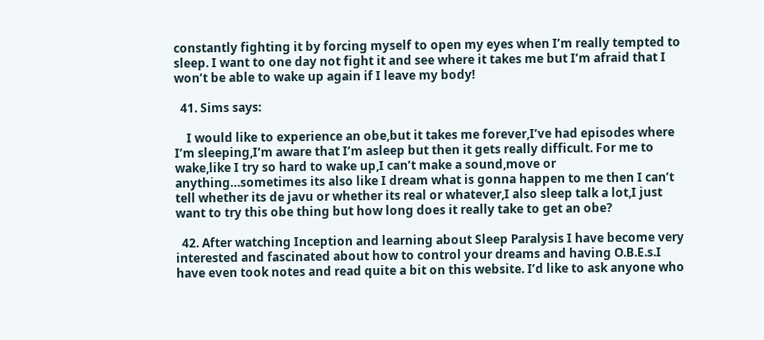constantly fighting it by forcing myself to open my eyes when I’m really tempted to sleep. I want to one day not fight it and see where it takes me but I’m afraid that I won’t be able to wake up again if I leave my body!

  41. Sims says:

    I would like to experience an obe,but it takes me forever,I’ve had episodes where I’m sleeping,I’m aware that I’m asleep but then it gets really difficult. For me to wake,like I try so hard to wake up,I can’t make a sound,move or anything…sometimes its also like I dream what is gonna happen to me then I can’t tell whether its de javu or whether its real or whatever,I also sleep talk a lot,I just want to try this obe thing but how long does it really take to get an obe?

  42. After watching Inception and learning about Sleep Paralysis I have become very interested and fascinated about how to control your dreams and having O.B.E.s.I have even took notes and read quite a bit on this website. I’d like to ask anyone who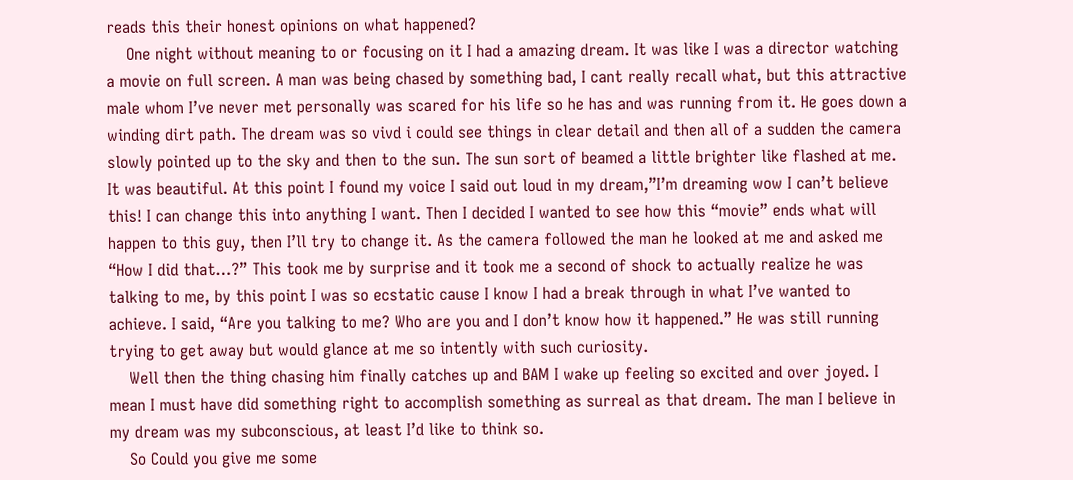reads this their honest opinions on what happened?
    One night without meaning to or focusing on it I had a amazing dream. It was like I was a director watching a movie on full screen. A man was being chased by something bad, I cant really recall what, but this attractive male whom I’ve never met personally was scared for his life so he has and was running from it. He goes down a winding dirt path. The dream was so vivd i could see things in clear detail and then all of a sudden the camera slowly pointed up to the sky and then to the sun. The sun sort of beamed a little brighter like flashed at me. It was beautiful. At this point I found my voice I said out loud in my dream,”I’m dreaming wow I can’t believe this! I can change this into anything I want. Then I decided I wanted to see how this “movie” ends what will happen to this guy, then I’ll try to change it. As the camera followed the man he looked at me and asked me “How I did that…?” This took me by surprise and it took me a second of shock to actually realize he was talking to me, by this point I was so ecstatic cause I know I had a break through in what I’ve wanted to achieve. I said, “Are you talking to me? Who are you and I don’t know how it happened.” He was still running trying to get away but would glance at me so intently with such curiosity.
    Well then the thing chasing him finally catches up and BAM I wake up feeling so excited and over joyed. I mean I must have did something right to accomplish something as surreal as that dream. The man I believe in my dream was my subconscious, at least I’d like to think so.
    So Could you give me some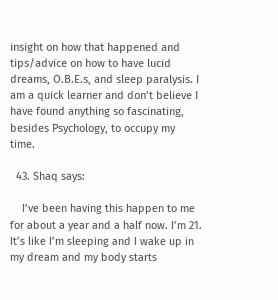insight on how that happened and tips/advice on how to have lucid dreams, O.B.E.s, and sleep paralysis. I am a quick learner and don’t believe I have found anything so fascinating, besides Psychology, to occupy my time.

  43. Shaq says:

    I’ve been having this happen to me for about a year and a half now. I’m 21. It’s like I’m sleeping and I wake up in my dream and my body starts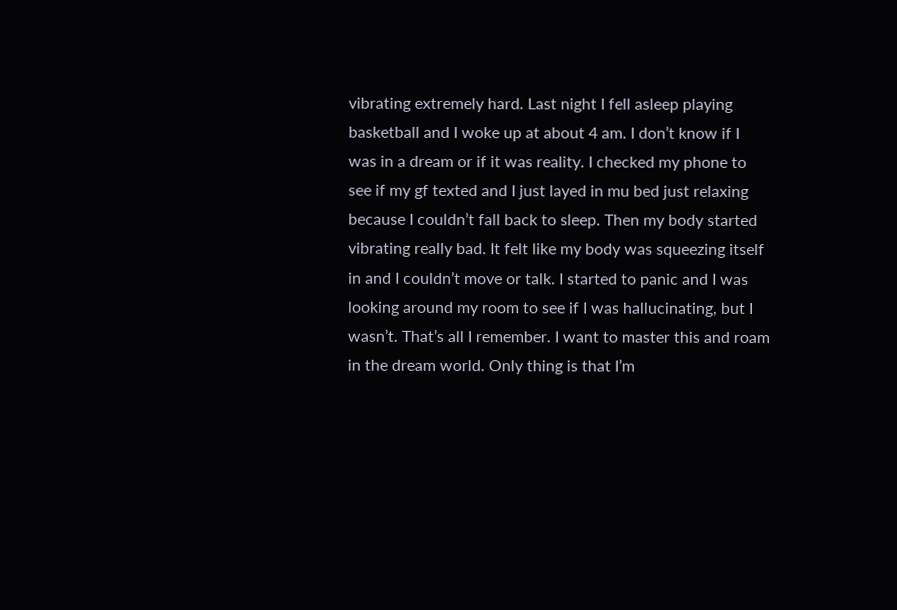vibrating extremely hard. Last night I fell asleep playing basketball and I woke up at about 4 am. I don’t know if I was in a dream or if it was reality. I checked my phone to see if my gf texted and I just layed in mu bed just relaxing because I couldn’t fall back to sleep. Then my body started vibrating really bad. It felt like my body was squeezing itself in and I couldn’t move or talk. I started to panic and I was looking around my room to see if I was hallucinating, but I wasn’t. That’s all I remember. I want to master this and roam in the dream world. Only thing is that I’m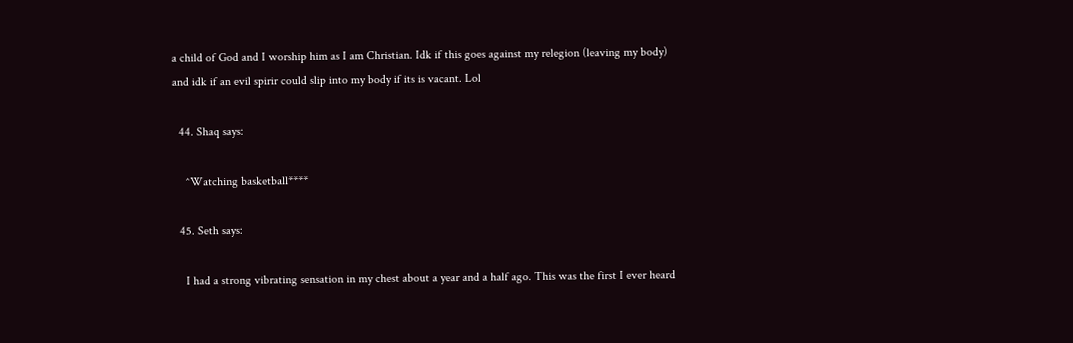a child of God and I worship him as I am Christian. Idk if this goes against my relegion (leaving my body) and idk if an evil spirir could slip into my body if its is vacant. Lol

  44. Shaq says:

    ^Watching basketball****

  45. Seth says:

    I had a strong vibrating sensation in my chest about a year and a half ago. This was the first I ever heard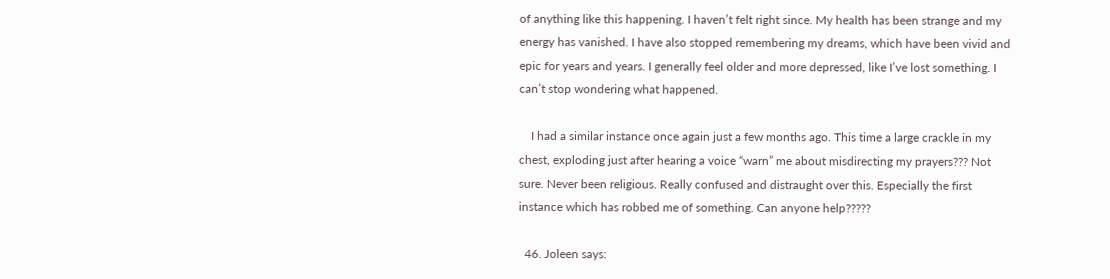of anything like this happening. I haven’t felt right since. My health has been strange and my energy has vanished. I have also stopped remembering my dreams, which have been vivid and epic for years and years. I generally feel older and more depressed, like I’ve lost something. I can’t stop wondering what happened.

    I had a similar instance once again just a few months ago. This time a large crackle in my chest, exploding just after hearing a voice “warn” me about misdirecting my prayers??? Not sure. Never been religious. Really confused and distraught over this. Especially the first instance which has robbed me of something. Can anyone help?????

  46. Joleen says: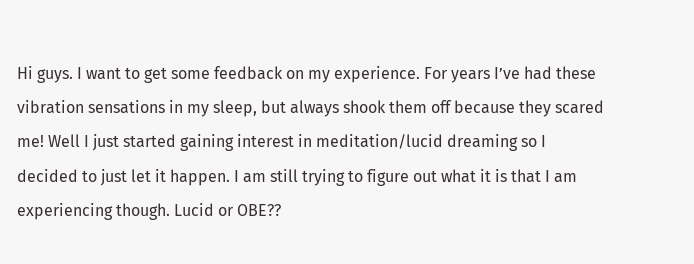Hi guys. I want to get some feedback on my experience. For years I’ve had these vibration sensations in my sleep, but always shook them off because they scared me! Well I just started gaining interest in meditation/lucid dreaming so I decided to just let it happen. I am still trying to figure out what it is that I am experiencing though. Lucid or OBE??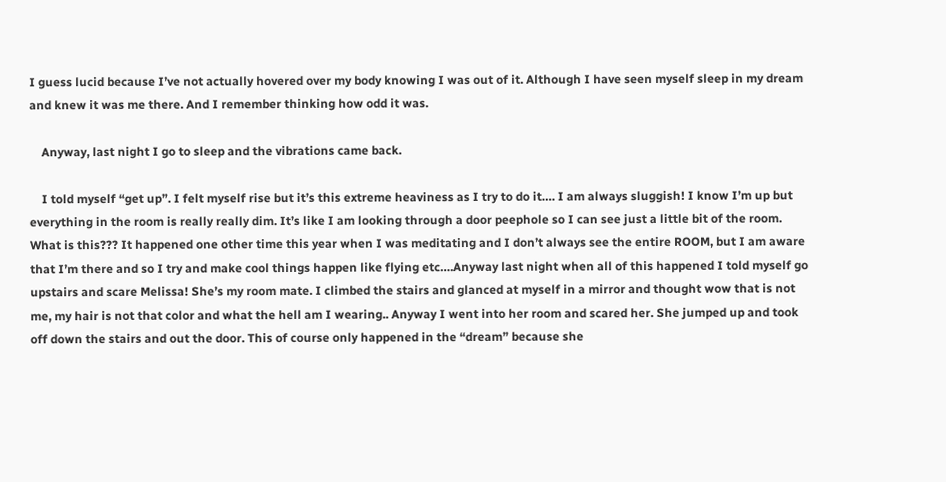I guess lucid because I’ve not actually hovered over my body knowing I was out of it. Although I have seen myself sleep in my dream and knew it was me there. And I remember thinking how odd it was.

    Anyway, last night I go to sleep and the vibrations came back.

    I told myself “get up”. I felt myself rise but it’s this extreme heaviness as I try to do it…. I am always sluggish! I know I’m up but everything in the room is really really dim. It’s like I am looking through a door peephole so I can see just a little bit of the room. What is this??? It happened one other time this year when I was meditating and I don’t always see the entire ROOM, but I am aware that I’m there and so I try and make cool things happen like flying etc….Anyway last night when all of this happened I told myself go upstairs and scare Melissa! She’s my room mate. I climbed the stairs and glanced at myself in a mirror and thought wow that is not me, my hair is not that color and what the hell am I wearing.. Anyway I went into her room and scared her. She jumped up and took off down the stairs and out the door. This of course only happened in the “dream” because she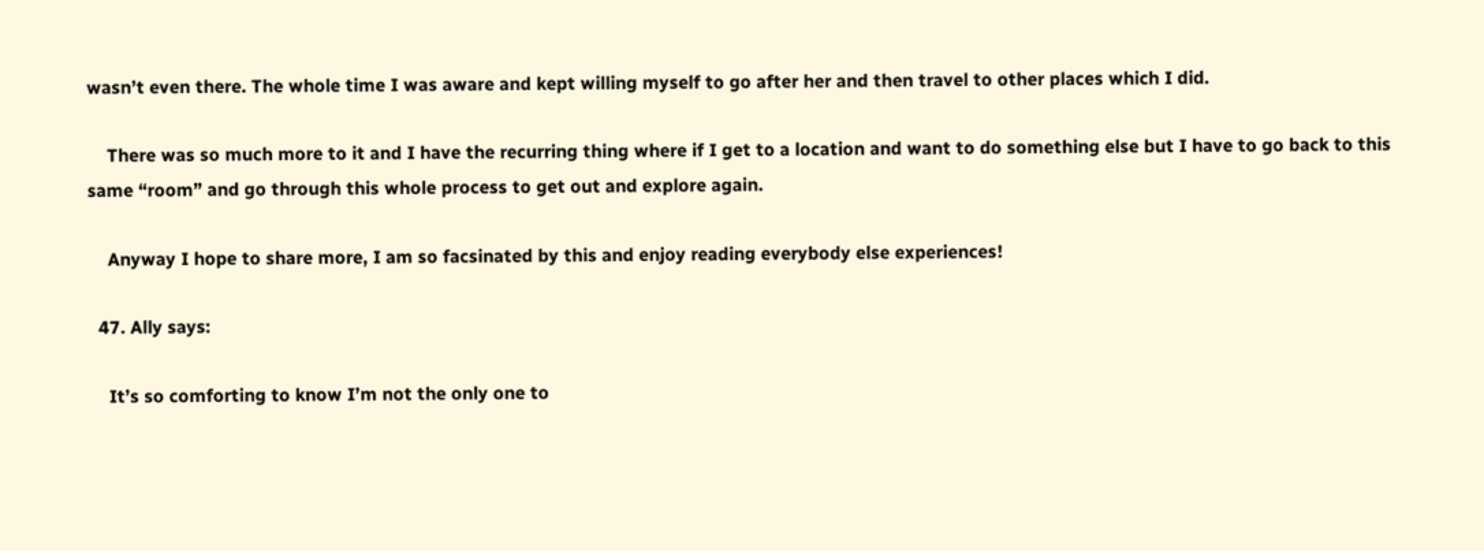wasn’t even there. The whole time I was aware and kept willing myself to go after her and then travel to other places which I did.

    There was so much more to it and I have the recurring thing where if I get to a location and want to do something else but I have to go back to this same “room” and go through this whole process to get out and explore again.

    Anyway I hope to share more, I am so facsinated by this and enjoy reading everybody else experiences!

  47. Ally says:

    It’s so comforting to know I’m not the only one to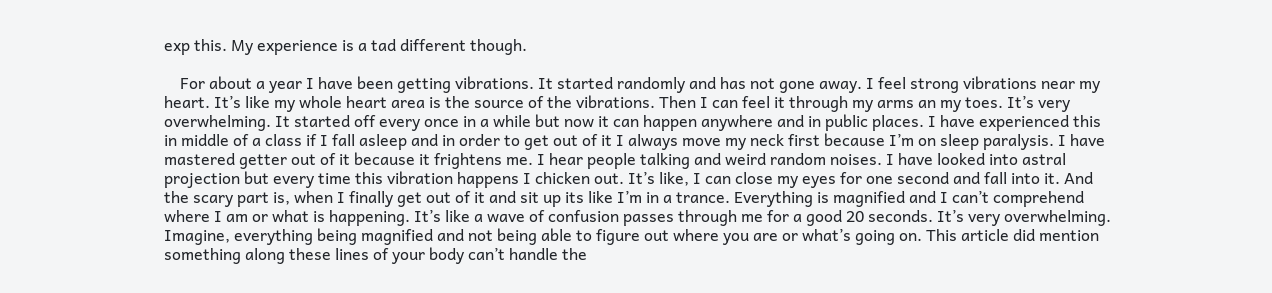exp this. My experience is a tad different though.

    For about a year I have been getting vibrations. It started randomly and has not gone away. I feel strong vibrations near my heart. It’s like my whole heart area is the source of the vibrations. Then I can feel it through my arms an my toes. It’s very overwhelming. It started off every once in a while but now it can happen anywhere and in public places. I have experienced this in middle of a class if I fall asleep and in order to get out of it I always move my neck first because I’m on sleep paralysis. I have mastered getter out of it because it frightens me. I hear people talking and weird random noises. I have looked into astral projection but every time this vibration happens I chicken out. It’s like, I can close my eyes for one second and fall into it. And the scary part is, when I finally get out of it and sit up its like I’m in a trance. Everything is magnified and I can’t comprehend where I am or what is happening. It’s like a wave of confusion passes through me for a good 20 seconds. It’s very overwhelming. Imagine, everything being magnified and not being able to figure out where you are or what’s going on. This article did mention something along these lines of your body can’t handle the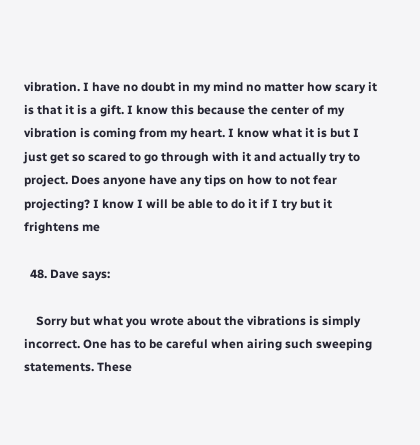vibration. I have no doubt in my mind no matter how scary it is that it is a gift. I know this because the center of my vibration is coming from my heart. I know what it is but I just get so scared to go through with it and actually try to project. Does anyone have any tips on how to not fear projecting? I know I will be able to do it if I try but it frightens me

  48. Dave says:

    Sorry but what you wrote about the vibrations is simply incorrect. One has to be careful when airing such sweeping statements. These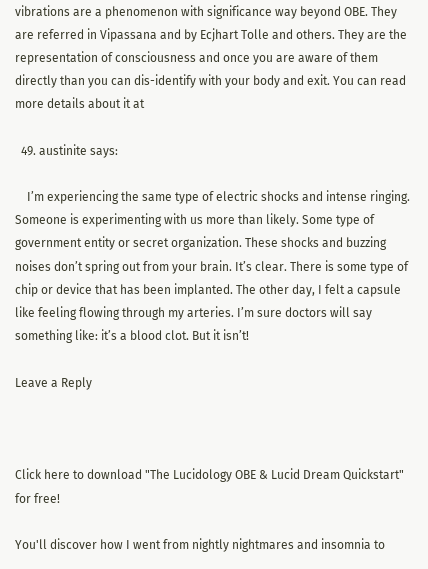vibrations are a phenomenon with significance way beyond OBE. They are referred in Vipassana and by Ecjhart Tolle and others. They are the representation of consciousness and once you are aware of them directly than you can dis-identify with your body and exit. You can read more details about it at

  49. austinite says:

    I’m experiencing the same type of electric shocks and intense ringing. Someone is experimenting with us more than likely. Some type of government entity or secret organization. These shocks and buzzing noises don’t spring out from your brain. It’s clear. There is some type of chip or device that has been implanted. The other day, I felt a capsule like feeling flowing through my arteries. I’m sure doctors will say something like: it’s a blood clot. But it isn’t!

Leave a Reply



Click here to download "The Lucidology OBE & Lucid Dream Quickstart" for free!

You'll discover how I went from nightly nightmares and insomnia to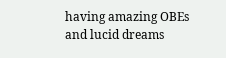having amazing OBEs and lucid dreams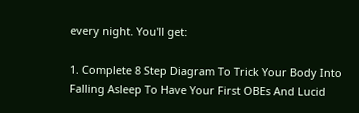every night. You'll get:

1. Complete 8 Step Diagram To Trick Your Body Into Falling Asleep To Have Your First OBEs And Lucid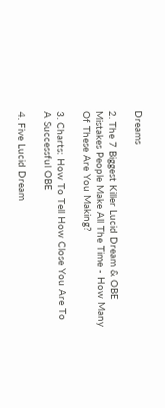Dreams

2. The 7 Biggest Killer Lucid Dream & OBE Mistakes People Make All The Time - How Many Of These Are You Making?

3. Charts: How To Tell How Close You Are To A Successful OBE

4. Five Lucid Dream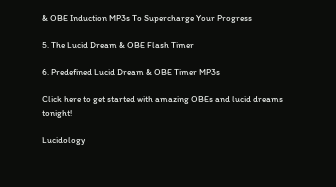& OBE Induction MP3s To Supercharge Your Progress

5. The Lucid Dream & OBE Flash Timer

6. Predefined Lucid Dream & OBE Timer MP3s

Click here to get started with amazing OBEs and lucid dreams tonight!

Lucidology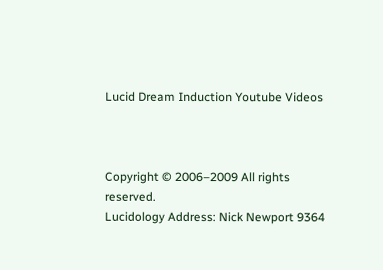Lucid Dream Induction Youtube Videos



Copyright © 2006–2009 All rights reserved.
Lucidology Address: Nick Newport 9364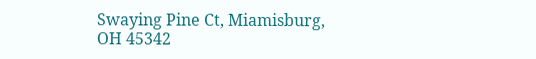Swaying Pine Ct, Miamisburg, OH 45342